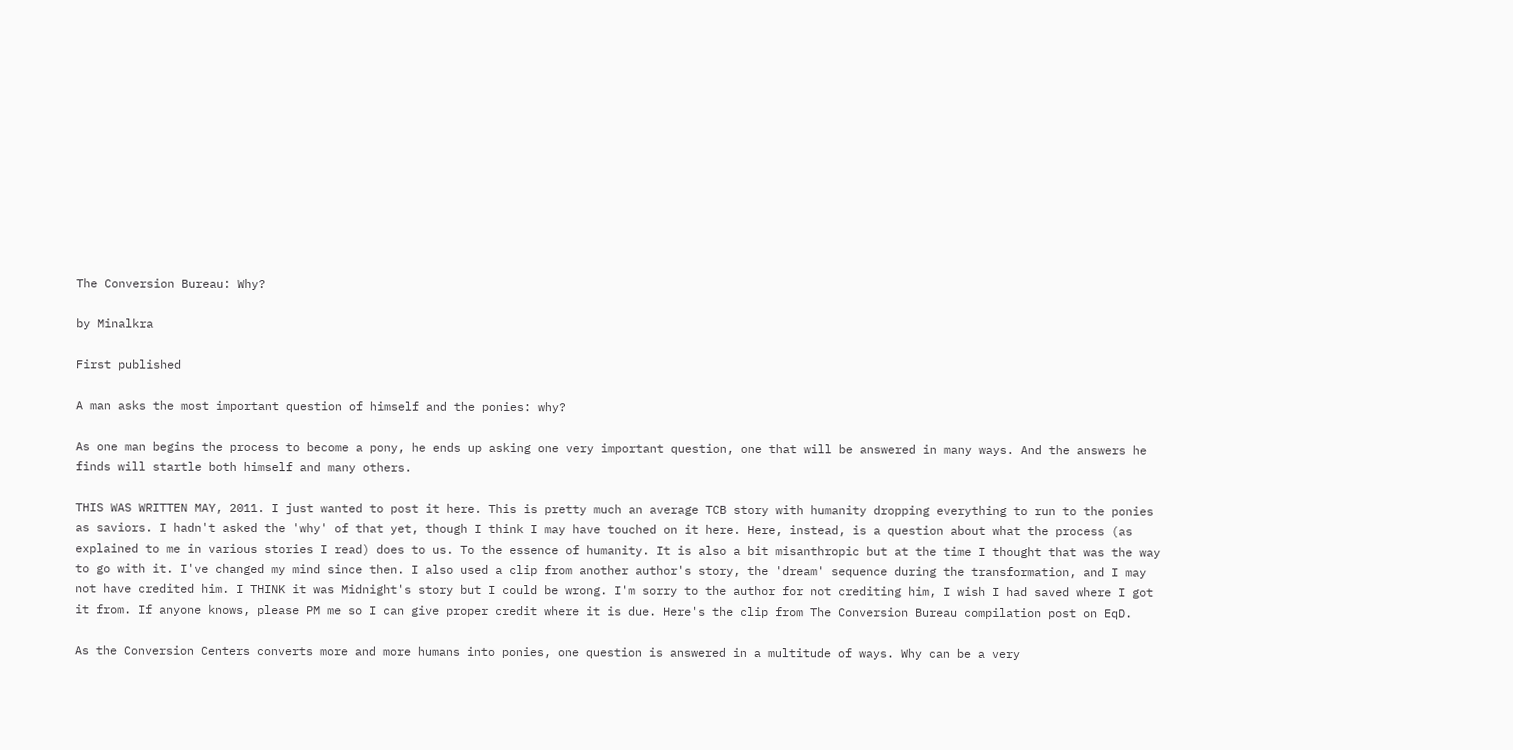The Conversion Bureau: Why?

by Minalkra

First published

A man asks the most important question of himself and the ponies: why?

As one man begins the process to become a pony, he ends up asking one very important question, one that will be answered in many ways. And the answers he finds will startle both himself and many others.

THIS WAS WRITTEN MAY, 2011. I just wanted to post it here. This is pretty much an average TCB story with humanity dropping everything to run to the ponies as saviors. I hadn't asked the 'why' of that yet, though I think I may have touched on it here. Here, instead, is a question about what the process (as explained to me in various stories I read) does to us. To the essence of humanity. It is also a bit misanthropic but at the time I thought that was the way to go with it. I've changed my mind since then. I also used a clip from another author's story, the 'dream' sequence during the transformation, and I may not have credited him. I THINK it was Midnight's story but I could be wrong. I'm sorry to the author for not crediting him, I wish I had saved where I got it from. If anyone knows, please PM me so I can give proper credit where it is due. Here's the clip from The Conversion Bureau compilation post on EqD.

As the Conversion Centers converts more and more humans into ponies, one question is answered in a multitude of ways. Why can be a very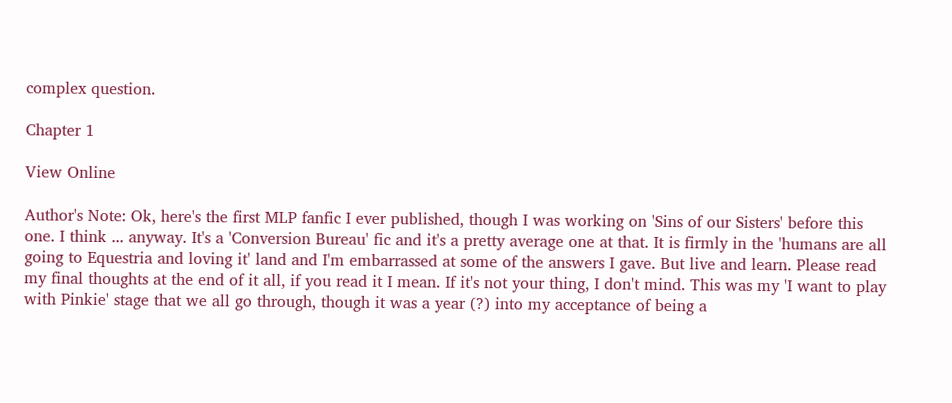complex question.

Chapter 1

View Online

Author's Note: Ok, here's the first MLP fanfic I ever published, though I was working on 'Sins of our Sisters' before this one. I think ... anyway. It's a 'Conversion Bureau' fic and it's a pretty average one at that. It is firmly in the 'humans are all going to Equestria and loving it' land and I'm embarrassed at some of the answers I gave. But live and learn. Please read my final thoughts at the end of it all, if you read it I mean. If it's not your thing, I don't mind. This was my 'I want to play with Pinkie' stage that we all go through, though it was a year (?) into my acceptance of being a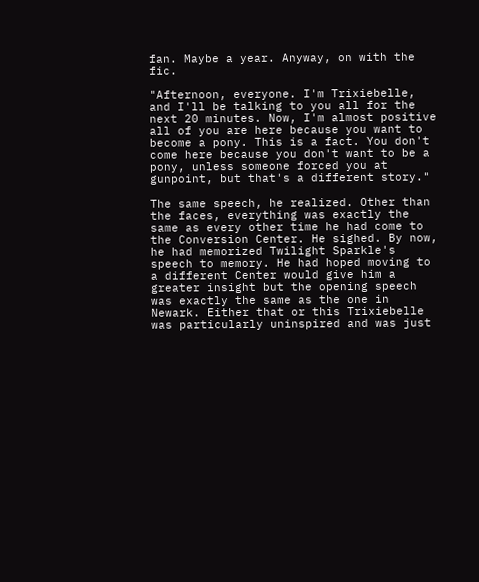fan. Maybe a year. Anyway, on with the fic.

"Afternoon, everyone. I'm Trixiebelle, and I'll be talking to you all for the next 20 minutes. Now, I'm almost positive all of you are here because you want to become a pony. This is a fact. You don't come here because you don't want to be a pony, unless someone forced you at gunpoint, but that's a different story."

The same speech, he realized. Other than the faces, everything was exactly the same as every other time he had come to the Conversion Center. He sighed. By now, he had memorized Twilight Sparkle's speech to memory. He had hoped moving to a different Center would give him a greater insight but the opening speech was exactly the same as the one in Newark. Either that or this Trixiebelle was particularly uninspired and was just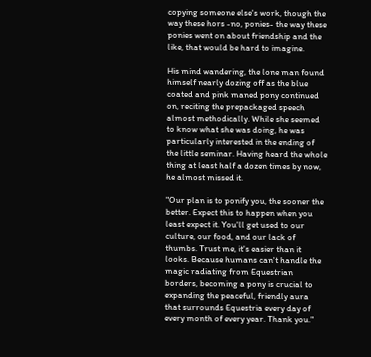copying someone else's work, though the way these hors -no, ponies- the way these ponies went on about friendship and the like, that would be hard to imagine.

His mind wandering, the lone man found himself nearly dozing off as the blue coated and pink maned pony continued on, reciting the prepackaged speech almost methodically. While she seemed to know what she was doing, he was particularly interested in the ending of the little seminar. Having heard the whole thing at least half a dozen times by now, he almost missed it.

"Our plan is to ponify you, the sooner the better. Expect this to happen when you least expect it. You'll get used to our culture, our food, and our lack of thumbs. Trust me, it's easier than it looks. Because humans can't handle the magic radiating from Equestrian borders, becoming a pony is crucial to expanding the peaceful, friendly aura that surrounds Equestria every day of every month of every year. Thank you."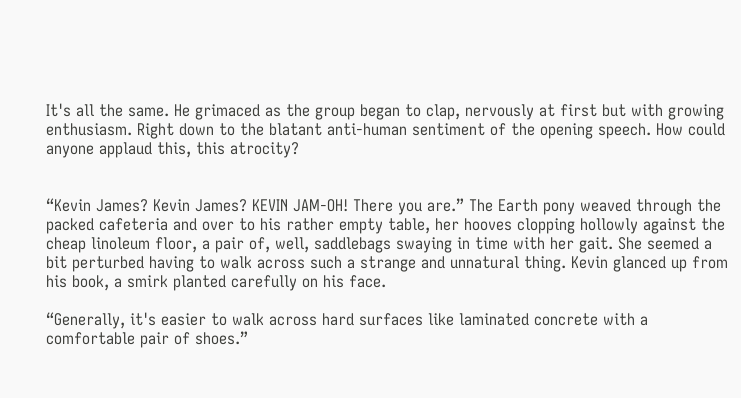It's all the same. He grimaced as the group began to clap, nervously at first but with growing enthusiasm. Right down to the blatant anti-human sentiment of the opening speech. How could anyone applaud this, this atrocity?


“Kevin James? Kevin James? KEVIN JAM-OH! There you are.” The Earth pony weaved through the packed cafeteria and over to his rather empty table, her hooves clopping hollowly against the cheap linoleum floor, a pair of, well, saddlebags swaying in time with her gait. She seemed a bit perturbed having to walk across such a strange and unnatural thing. Kevin glanced up from his book, a smirk planted carefully on his face.

“Generally, it's easier to walk across hard surfaces like laminated concrete with a comfortable pair of shoes.”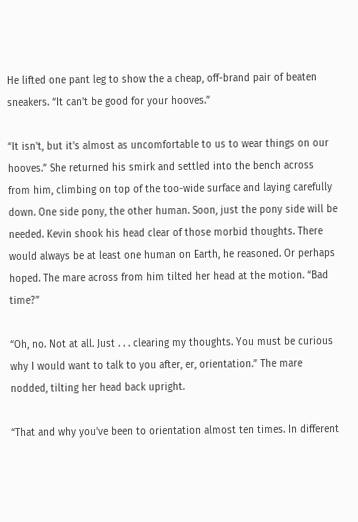He lifted one pant leg to show the a cheap, off-brand pair of beaten sneakers. “It can't be good for your hooves.”

“It isn't, but it's almost as uncomfortable to us to wear things on our hooves.” She returned his smirk and settled into the bench across from him, climbing on top of the too-wide surface and laying carefully down. One side pony, the other human. Soon, just the pony side will be needed. Kevin shook his head clear of those morbid thoughts. There would always be at least one human on Earth, he reasoned. Or perhaps hoped. The mare across from him tilted her head at the motion. “Bad time?”

“Oh, no. Not at all. Just . . . clearing my thoughts. You must be curious why I would want to talk to you after, er, orientation.” The mare nodded, tilting her head back upright.

“That and why you've been to orientation almost ten times. In different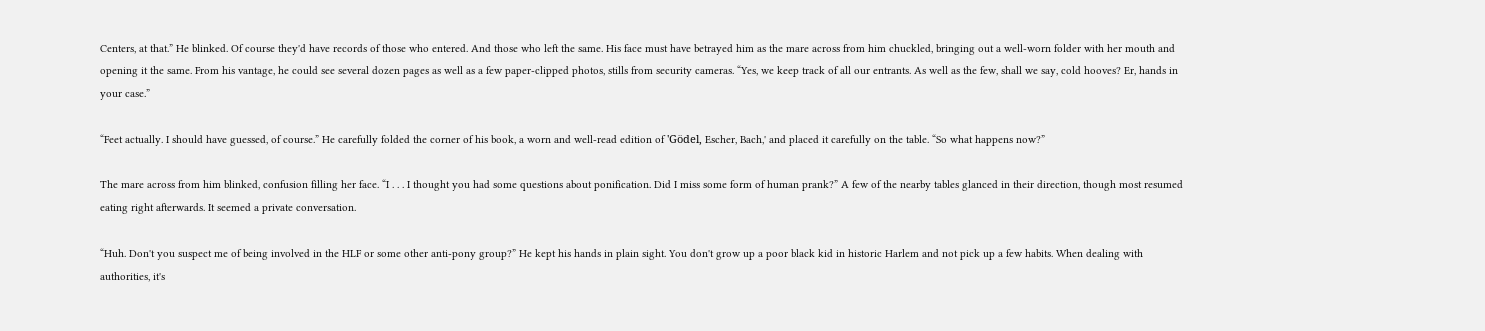Centers, at that.” He blinked. Of course they'd have records of those who entered. And those who left the same. His face must have betrayed him as the mare across from him chuckled, bringing out a well-worn folder with her mouth and opening it the same. From his vantage, he could see several dozen pages as well as a few paper-clipped photos, stills from security cameras. “Yes, we keep track of all our entrants. As well as the few, shall we say, cold hooves? Er, hands in your case.”

“Feet actually. I should have guessed, of course.” He carefully folded the corner of his book, a worn and well-read edition of 'Gödel, Escher, Bach,' and placed it carefully on the table. “So what happens now?”

The mare across from him blinked, confusion filling her face. “I . . . I thought you had some questions about ponification. Did I miss some form of human prank?” A few of the nearby tables glanced in their direction, though most resumed eating right afterwards. It seemed a private conversation.

“Huh. Don't you suspect me of being involved in the HLF or some other anti-pony group?” He kept his hands in plain sight. You don't grow up a poor black kid in historic Harlem and not pick up a few habits. When dealing with authorities, it's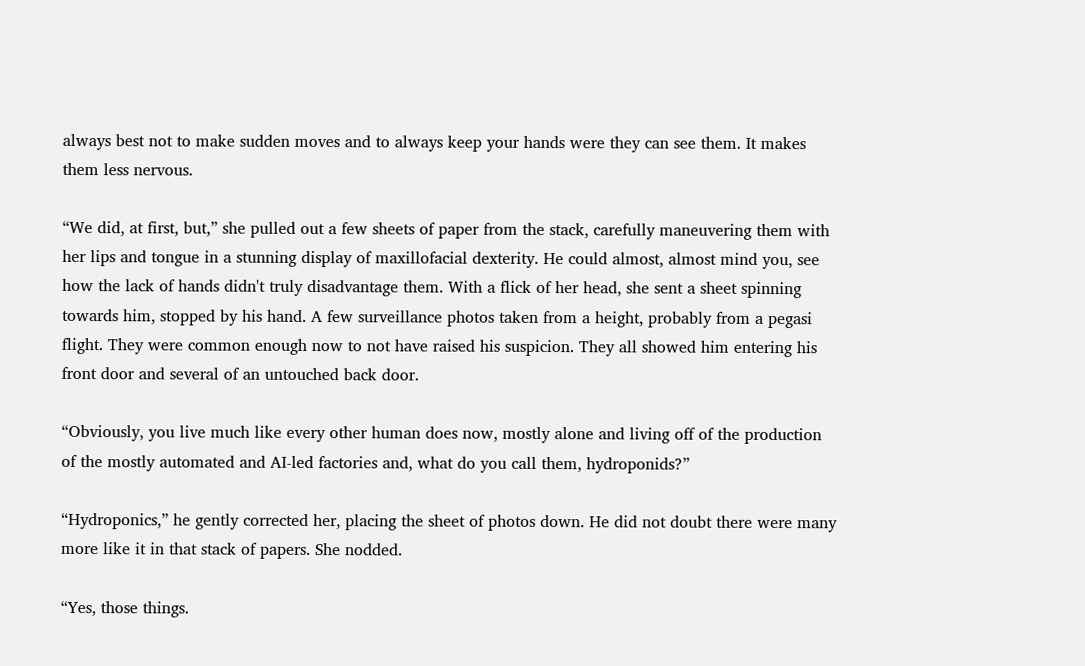always best not to make sudden moves and to always keep your hands were they can see them. It makes them less nervous.

“We did, at first, but,” she pulled out a few sheets of paper from the stack, carefully maneuvering them with her lips and tongue in a stunning display of maxillofacial dexterity. He could almost, almost mind you, see how the lack of hands didn't truly disadvantage them. With a flick of her head, she sent a sheet spinning towards him, stopped by his hand. A few surveillance photos taken from a height, probably from a pegasi flight. They were common enough now to not have raised his suspicion. They all showed him entering his front door and several of an untouched back door.

“Obviously, you live much like every other human does now, mostly alone and living off of the production of the mostly automated and AI-led factories and, what do you call them, hydroponids?”

“Hydroponics,” he gently corrected her, placing the sheet of photos down. He did not doubt there were many more like it in that stack of papers. She nodded.

“Yes, those things.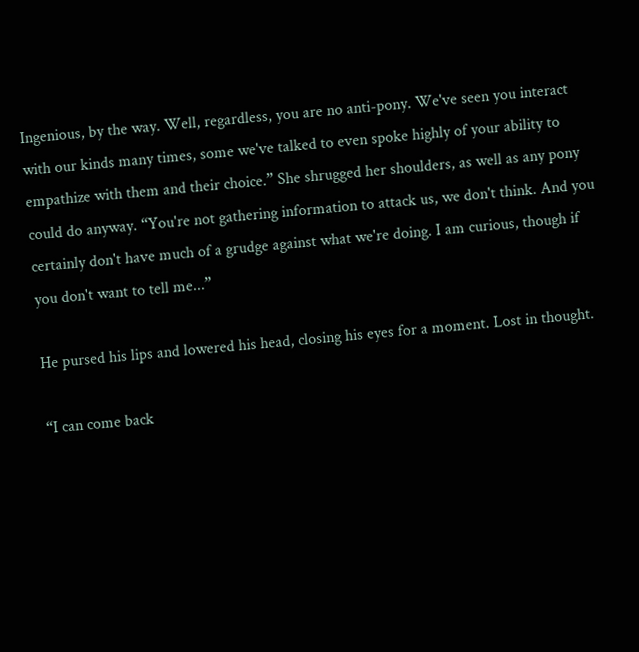Ingenious, by the way. Well, regardless, you are no anti-pony. We've seen you interact with our kinds many times, some we've talked to even spoke highly of your ability to empathize with them and their choice.” She shrugged her shoulders, as well as any pony could do anyway. “You're not gathering information to attack us, we don't think. And you certainly don't have much of a grudge against what we're doing. I am curious, though if you don't want to tell me...”

He pursed his lips and lowered his head, closing his eyes for a moment. Lost in thought.

“I can come back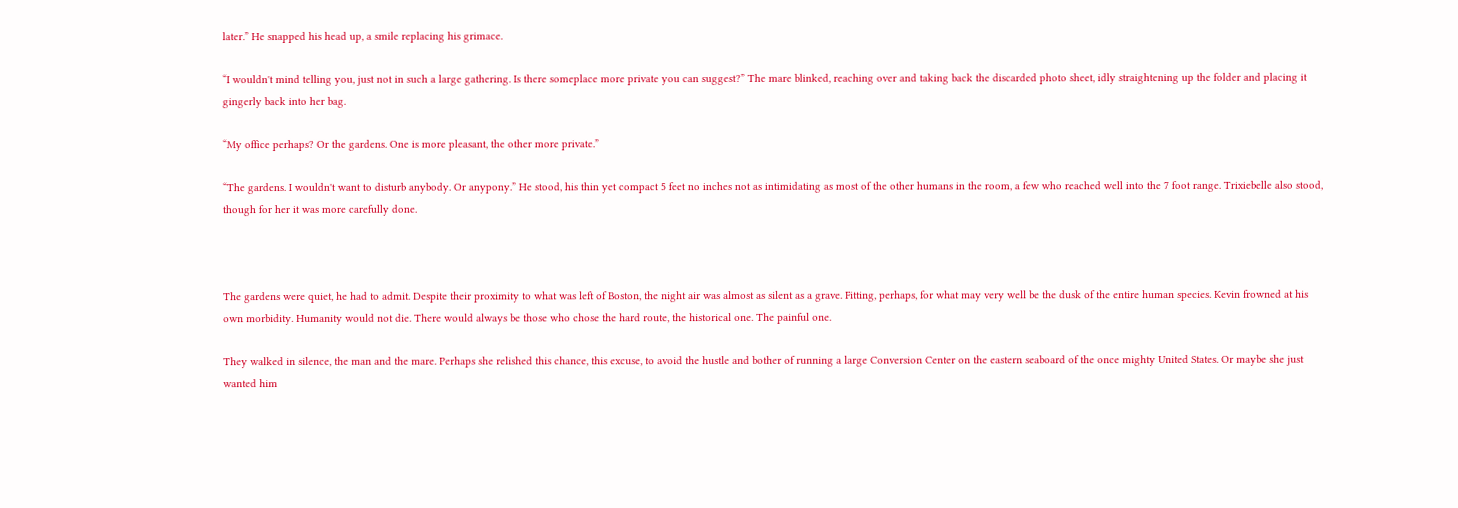later.” He snapped his head up, a smile replacing his grimace.

“I wouldn't mind telling you, just not in such a large gathering. Is there someplace more private you can suggest?” The mare blinked, reaching over and taking back the discarded photo sheet, idly straightening up the folder and placing it gingerly back into her bag.

“My office perhaps? Or the gardens. One is more pleasant, the other more private.”

“The gardens. I wouldn't want to disturb anybody. Or anypony.” He stood, his thin yet compact 5 feet no inches not as intimidating as most of the other humans in the room, a few who reached well into the 7 foot range. Trixiebelle also stood, though for her it was more carefully done.



The gardens were quiet, he had to admit. Despite their proximity to what was left of Boston, the night air was almost as silent as a grave. Fitting, perhaps, for what may very well be the dusk of the entire human species. Kevin frowned at his own morbidity. Humanity would not die. There would always be those who chose the hard route, the historical one. The painful one.

They walked in silence, the man and the mare. Perhaps she relished this chance, this excuse, to avoid the hustle and bother of running a large Conversion Center on the eastern seaboard of the once mighty United States. Or maybe she just wanted him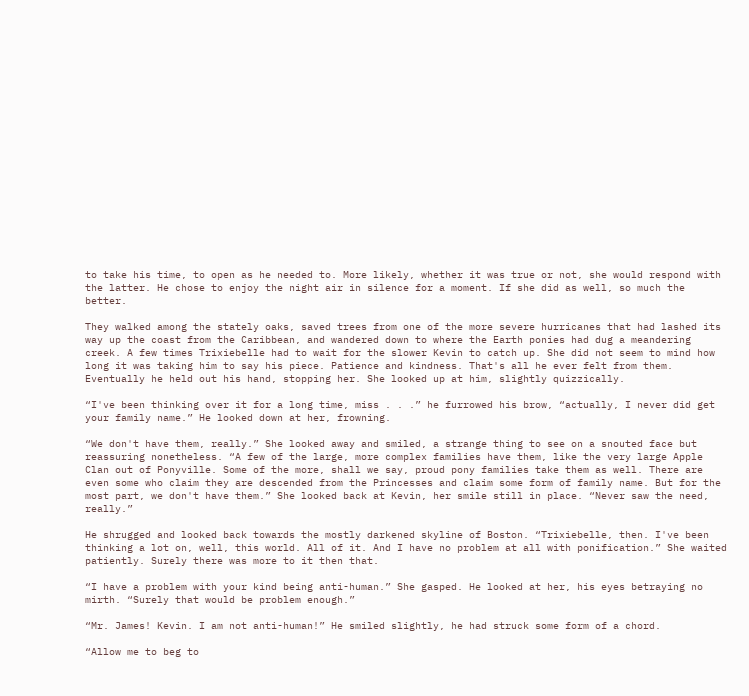to take his time, to open as he needed to. More likely, whether it was true or not, she would respond with the latter. He chose to enjoy the night air in silence for a moment. If she did as well, so much the better.

They walked among the stately oaks, saved trees from one of the more severe hurricanes that had lashed its way up the coast from the Caribbean, and wandered down to where the Earth ponies had dug a meandering creek. A few times Trixiebelle had to wait for the slower Kevin to catch up. She did not seem to mind how long it was taking him to say his piece. Patience and kindness. That's all he ever felt from them. Eventually he held out his hand, stopping her. She looked up at him, slightly quizzically.

“I've been thinking over it for a long time, miss . . .” he furrowed his brow, “actually, I never did get your family name.” He looked down at her, frowning.

“We don't have them, really.” She looked away and smiled, a strange thing to see on a snouted face but reassuring nonetheless. “A few of the large, more complex families have them, like the very large Apple Clan out of Ponyville. Some of the more, shall we say, proud pony families take them as well. There are even some who claim they are descended from the Princesses and claim some form of family name. But for the most part, we don't have them.” She looked back at Kevin, her smile still in place. “Never saw the need, really.”

He shrugged and looked back towards the mostly darkened skyline of Boston. “Trixiebelle, then. I've been thinking a lot on, well, this world. All of it. And I have no problem at all with ponification.” She waited patiently. Surely there was more to it then that.

“I have a problem with your kind being anti-human.” She gasped. He looked at her, his eyes betraying no mirth. “Surely that would be problem enough.”

“Mr. James! Kevin. I am not anti-human!” He smiled slightly, he had struck some form of a chord.

“Allow me to beg to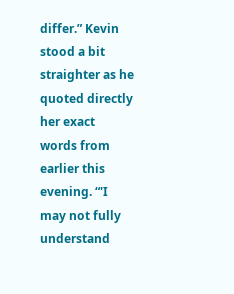differ.” Kevin stood a bit straighter as he quoted directly her exact words from earlier this evening. “'I may not fully understand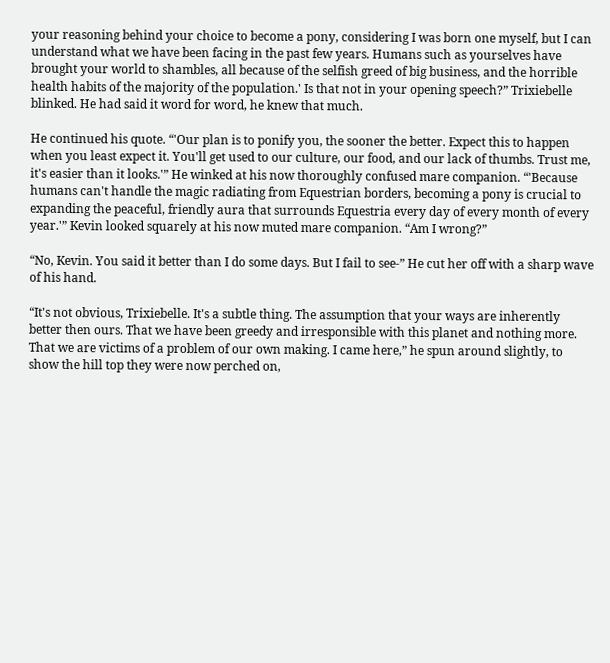your reasoning behind your choice to become a pony, considering I was born one myself, but I can understand what we have been facing in the past few years. Humans such as yourselves have brought your world to shambles, all because of the selfish greed of big business, and the horrible health habits of the majority of the population.' Is that not in your opening speech?” Trixiebelle blinked. He had said it word for word, he knew that much.

He continued his quote. “'Our plan is to ponify you, the sooner the better. Expect this to happen when you least expect it. You'll get used to our culture, our food, and our lack of thumbs. Trust me, it's easier than it looks.'” He winked at his now thoroughly confused mare companion. “'Because humans can't handle the magic radiating from Equestrian borders, becoming a pony is crucial to expanding the peaceful, friendly aura that surrounds Equestria every day of every month of every year.'” Kevin looked squarely at his now muted mare companion. “Am I wrong?”

“No, Kevin. You said it better than I do some days. But I fail to see-” He cut her off with a sharp wave of his hand.

“It's not obvious, Trixiebelle. It's a subtle thing. The assumption that your ways are inherently better then ours. That we have been greedy and irresponsible with this planet and nothing more. That we are victims of a problem of our own making. I came here,” he spun around slightly, to show the hill top they were now perched on,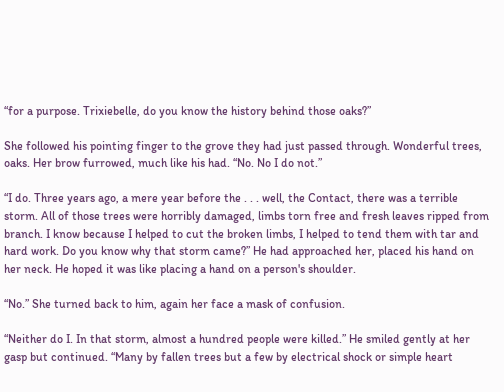“for a purpose. Trixiebelle, do you know the history behind those oaks?”

She followed his pointing finger to the grove they had just passed through. Wonderful trees, oaks. Her brow furrowed, much like his had. “No. No I do not.”

“I do. Three years ago, a mere year before the . . . well, the Contact, there was a terrible storm. All of those trees were horribly damaged, limbs torn free and fresh leaves ripped from branch. I know because I helped to cut the broken limbs, I helped to tend them with tar and hard work. Do you know why that storm came?” He had approached her, placed his hand on her neck. He hoped it was like placing a hand on a person's shoulder.

“No.” She turned back to him, again her face a mask of confusion.

“Neither do I. In that storm, almost a hundred people were killed.” He smiled gently at her gasp but continued. “Many by fallen trees but a few by electrical shock or simple heart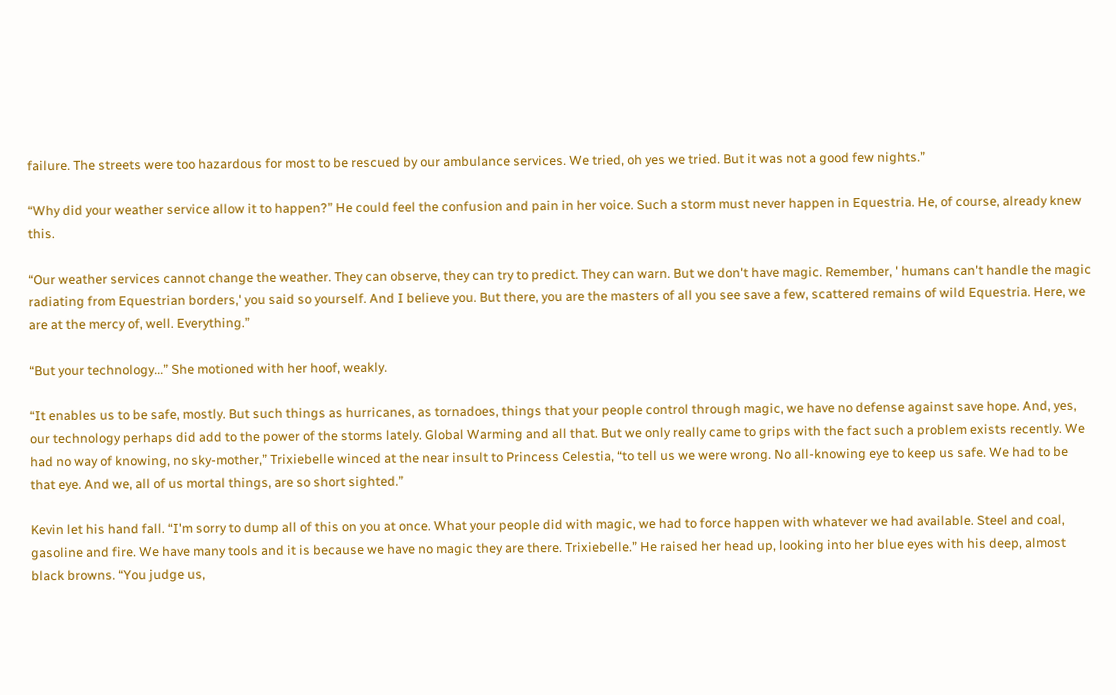failure. The streets were too hazardous for most to be rescued by our ambulance services. We tried, oh yes we tried. But it was not a good few nights.”

“Why did your weather service allow it to happen?” He could feel the confusion and pain in her voice. Such a storm must never happen in Equestria. He, of course, already knew this.

“Our weather services cannot change the weather. They can observe, they can try to predict. They can warn. But we don't have magic. Remember, ' humans can't handle the magic radiating from Equestrian borders,' you said so yourself. And I believe you. But there, you are the masters of all you see save a few, scattered remains of wild Equestria. Here, we are at the mercy of, well. Everything.”

“But your technology...” She motioned with her hoof, weakly.

“It enables us to be safe, mostly. But such things as hurricanes, as tornadoes, things that your people control through magic, we have no defense against save hope. And, yes, our technology perhaps did add to the power of the storms lately. Global Warming and all that. But we only really came to grips with the fact such a problem exists recently. We had no way of knowing, no sky-mother,” Trixiebelle winced at the near insult to Princess Celestia, “to tell us we were wrong. No all-knowing eye to keep us safe. We had to be that eye. And we, all of us mortal things, are so short sighted.”

Kevin let his hand fall. “I'm sorry to dump all of this on you at once. What your people did with magic, we had to force happen with whatever we had available. Steel and coal, gasoline and fire. We have many tools and it is because we have no magic they are there. Trixiebelle.” He raised her head up, looking into her blue eyes with his deep, almost black browns. “You judge us,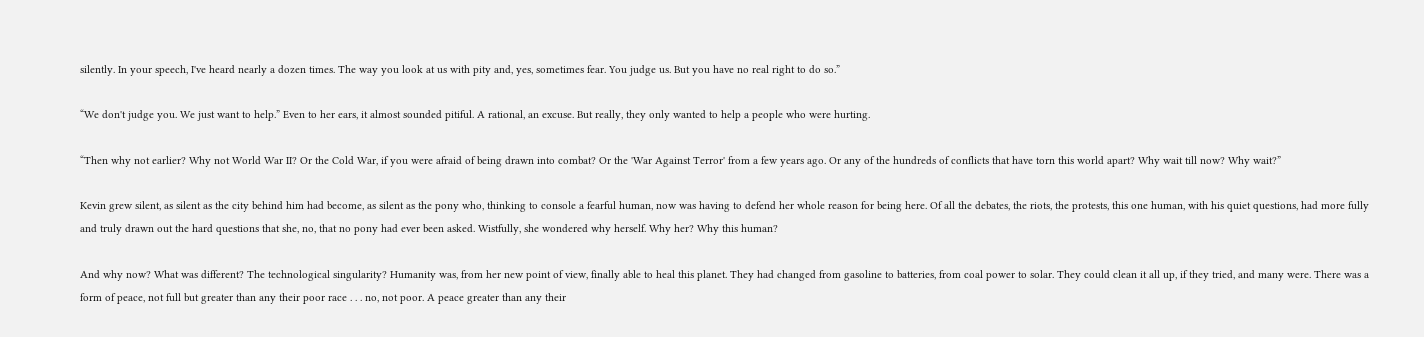silently. In your speech, I've heard nearly a dozen times. The way you look at us with pity and, yes, sometimes fear. You judge us. But you have no real right to do so.”

“We don't judge you. We just want to help.” Even to her ears, it almost sounded pitiful. A rational, an excuse. But really, they only wanted to help a people who were hurting.

“Then why not earlier? Why not World War II? Or the Cold War, if you were afraid of being drawn into combat? Or the 'War Against Terror' from a few years ago. Or any of the hundreds of conflicts that have torn this world apart? Why wait till now? Why wait?”

Kevin grew silent, as silent as the city behind him had become, as silent as the pony who, thinking to console a fearful human, now was having to defend her whole reason for being here. Of all the debates, the riots, the protests, this one human, with his quiet questions, had more fully and truly drawn out the hard questions that she, no, that no pony had ever been asked. Wistfully, she wondered why herself. Why her? Why this human?

And why now? What was different? The technological singularity? Humanity was, from her new point of view, finally able to heal this planet. They had changed from gasoline to batteries, from coal power to solar. They could clean it all up, if they tried, and many were. There was a form of peace, not full but greater than any their poor race . . . no, not poor. A peace greater than any their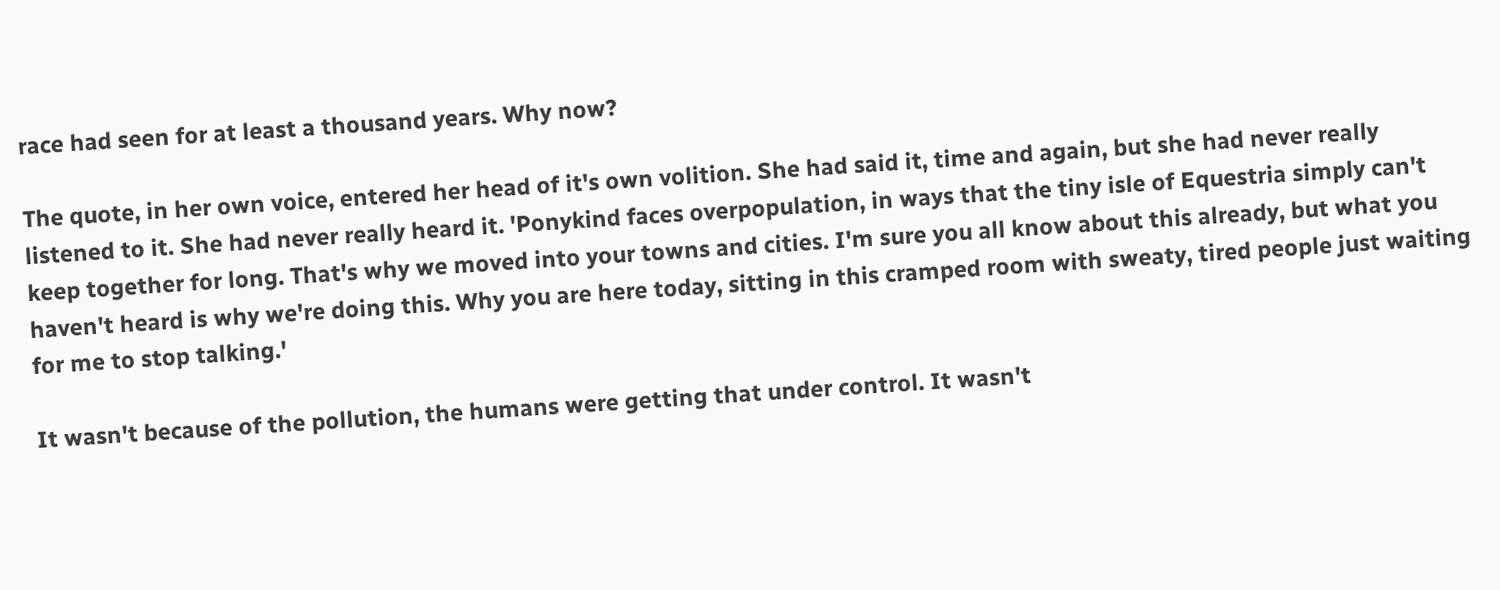race had seen for at least a thousand years. Why now?

The quote, in her own voice, entered her head of it's own volition. She had said it, time and again, but she had never really listened to it. She had never really heard it. 'Ponykind faces overpopulation, in ways that the tiny isle of Equestria simply can't keep together for long. That's why we moved into your towns and cities. I'm sure you all know about this already, but what you haven't heard is why we're doing this. Why you are here today, sitting in this cramped room with sweaty, tired people just waiting for me to stop talking.'

It wasn't because of the pollution, the humans were getting that under control. It wasn't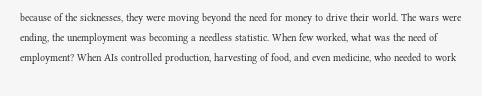because of the sicknesses, they were moving beyond the need for money to drive their world. The wars were ending, the unemployment was becoming a needless statistic. When few worked, what was the need of employment? When AIs controlled production, harvesting of food, and even medicine, who needed to work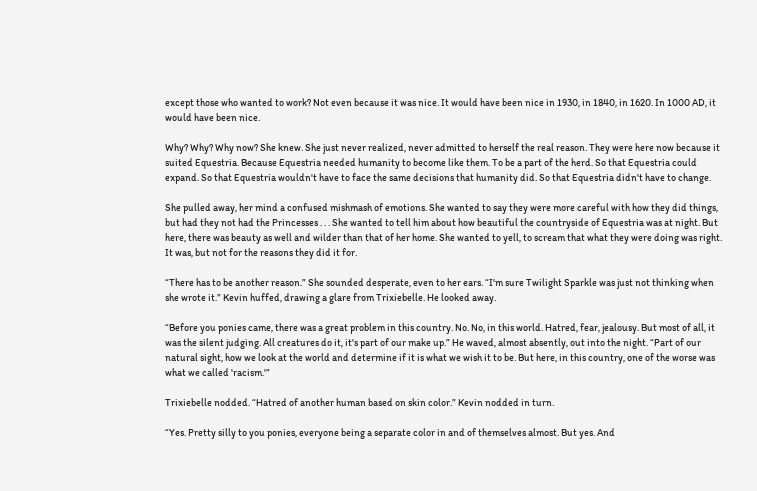except those who wanted to work? Not even because it was nice. It would have been nice in 1930, in 1840, in 1620. In 1000 AD, it would have been nice.

Why? Why? Why now? She knew. She just never realized, never admitted to herself the real reason. They were here now because it suited Equestria. Because Equestria needed humanity to become like them. To be a part of the herd. So that Equestria could expand. So that Equestria wouldn't have to face the same decisions that humanity did. So that Equestria didn't have to change.

She pulled away, her mind a confused mishmash of emotions. She wanted to say they were more careful with how they did things, but had they not had the Princesses . . . She wanted to tell him about how beautiful the countryside of Equestria was at night. But here, there was beauty as well and wilder than that of her home. She wanted to yell, to scream that what they were doing was right. It was, but not for the reasons they did it for.

“There has to be another reason.” She sounded desperate, even to her ears. “I'm sure Twilight Sparkle was just not thinking when she wrote it.” Kevin huffed, drawing a glare from Trixiebelle. He looked away.

“Before you ponies came, there was a great problem in this country. No. No, in this world. Hatred, fear, jealousy. But most of all, it was the silent judging. All creatures do it, it's part of our make up.” He waved, almost absently, out into the night. “Part of our natural sight, how we look at the world and determine if it is what we wish it to be. But here, in this country, one of the worse was what we called 'racism.'”

Trixiebelle nodded. “Hatred of another human based on skin color.” Kevin nodded in turn.

“Yes. Pretty silly to you ponies, everyone being a separate color in and of themselves almost. But yes. And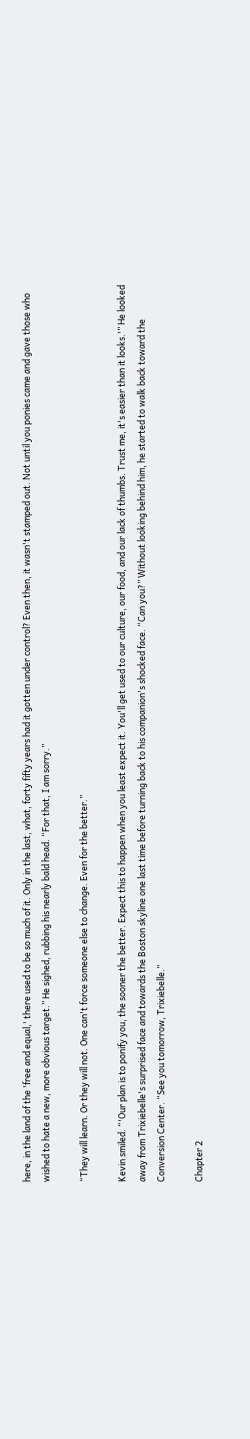here, in the land of the 'free and equal,' there used to be so much of it. Only in the last, what, forty fifty years had it gotten under control? Even then, it wasn't stamped out. Not until you ponies came and gave those who wished to hate a new, more obvious target.” He sighed, rubbing his nearly bald head. “For that, I am sorry.”

“They will learn. Or they will not. One can't force someone else to change. Even for the better.”

Kevin smiled. “'Our plan is to ponify you, the sooner the better. Expect this to happen when you least expect it. You'll get used to our culture, our food, and our lack of thumbs. Trust me, it's easier than it looks.'” He looked away from Trixiebelle's surprised face and towards the Boston skyline one last time before turning back to his companion's shocked face. “Can you?” Without looking behind him, he started to walk back toward the Conversion Center. “See you tomorrow, Trixiebelle.”

Chapter 2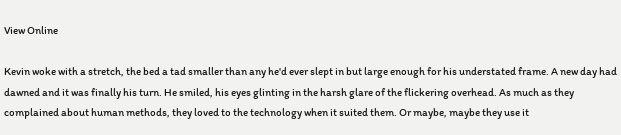View Online

Kevin woke with a stretch, the bed a tad smaller than any he'd ever slept in but large enough for his understated frame. A new day had dawned and it was finally his turn. He smiled, his eyes glinting in the harsh glare of the flickering overhead. As much as they complained about human methods, they loved to the technology when it suited them. Or maybe, maybe they use it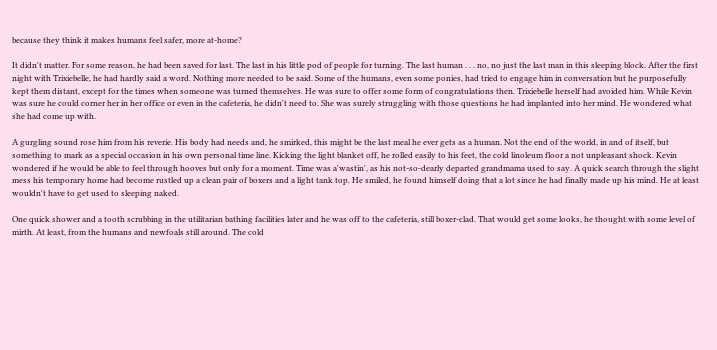because they think it makes humans feel safer, more at-home?

It didn't matter. For some reason, he had been saved for last. The last in his little pod of people for turning. The last human . . . no, no just the last man in this sleeping block. After the first night with Trixiebelle, he had hardly said a word. Nothing more needed to be said. Some of the humans, even some ponies, had tried to engage him in conversation but he purposefully kept them distant, except for the times when someone was turned themselves. He was sure to offer some form of congratulations then. Trixiebelle herself had avoided him. While Kevin was sure he could corner her in her office or even in the cafeteria, he didn't need to. She was surely struggling with those questions he had implanted into her mind. He wondered what she had come up with.

A gurgling sound rose him from his reverie. His body had needs and, he smirked, this might be the last meal he ever gets as a human. Not the end of the world, in and of itself, but something to mark as a special occasion in his own personal time line. Kicking the light blanket off, he rolled easily to his feet, the cold linoleum floor a not unpleasant shock. Kevin wondered if he would be able to feel through hooves but only for a moment. Time was a'wastin', as his not-so-dearly departed grandmama used to say. A quick search through the slight mess his temporary home had become rustled up a clean pair of boxers and a light tank top. He smiled, he found himself doing that a lot since he had finally made up his mind. He at least wouldn't have to get used to sleeping naked.

One quick shower and a tooth scrubbing in the utilitarian bathing facilities later and he was off to the cafeteria, still boxer-clad. That would get some looks, he thought with some level of mirth. At least, from the humans and newfoals still around. The cold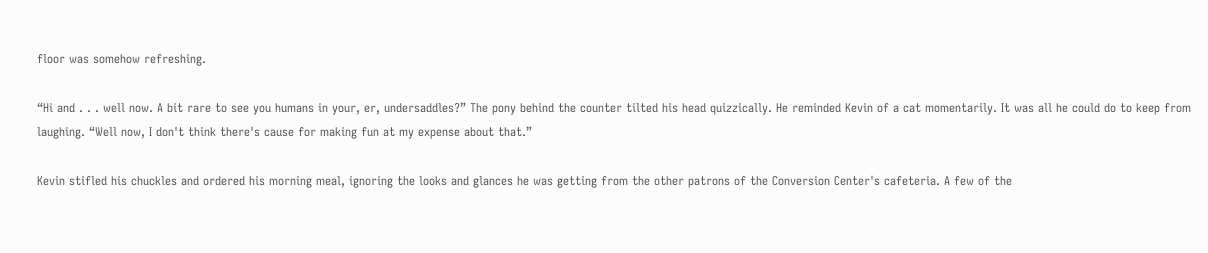floor was somehow refreshing.

“Hi and . . . well now. A bit rare to see you humans in your, er, undersaddles?” The pony behind the counter tilted his head quizzically. He reminded Kevin of a cat momentarily. It was all he could do to keep from laughing. “Well now, I don't think there's cause for making fun at my expense about that.”

Kevin stifled his chuckles and ordered his morning meal, ignoring the looks and glances he was getting from the other patrons of the Conversion Center's cafeteria. A few of the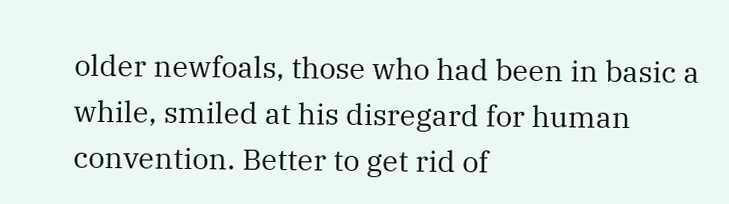older newfoals, those who had been in basic a while, smiled at his disregard for human convention. Better to get rid of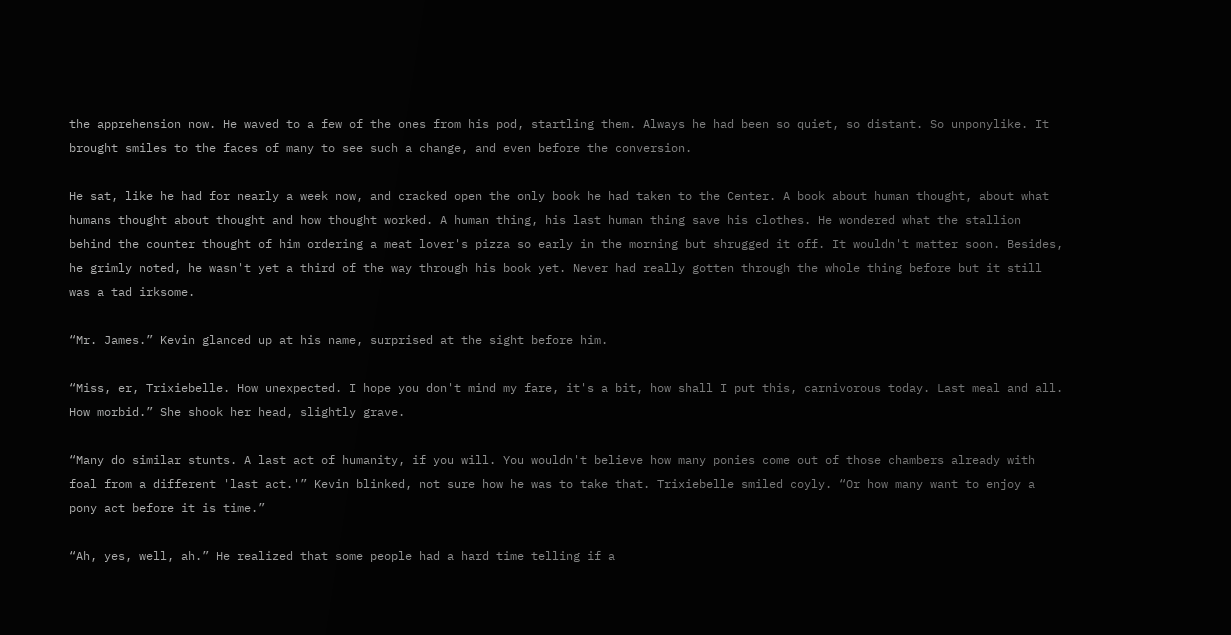the apprehension now. He waved to a few of the ones from his pod, startling them. Always he had been so quiet, so distant. So unponylike. It brought smiles to the faces of many to see such a change, and even before the conversion.

He sat, like he had for nearly a week now, and cracked open the only book he had taken to the Center. A book about human thought, about what humans thought about thought and how thought worked. A human thing, his last human thing save his clothes. He wondered what the stallion behind the counter thought of him ordering a meat lover's pizza so early in the morning but shrugged it off. It wouldn't matter soon. Besides, he grimly noted, he wasn't yet a third of the way through his book yet. Never had really gotten through the whole thing before but it still was a tad irksome.

“Mr. James.” Kevin glanced up at his name, surprised at the sight before him.

“Miss, er, Trixiebelle. How unexpected. I hope you don't mind my fare, it's a bit, how shall I put this, carnivorous today. Last meal and all. How morbid.” She shook her head, slightly grave.

“Many do similar stunts. A last act of humanity, if you will. You wouldn't believe how many ponies come out of those chambers already with foal from a different 'last act.'” Kevin blinked, not sure how he was to take that. Trixiebelle smiled coyly. “Or how many want to enjoy a pony act before it is time.”

“Ah, yes, well, ah.” He realized that some people had a hard time telling if a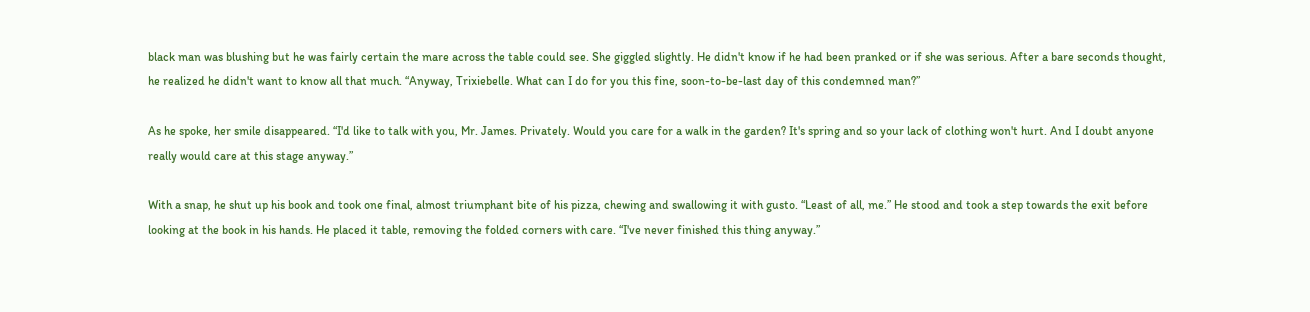black man was blushing but he was fairly certain the mare across the table could see. She giggled slightly. He didn't know if he had been pranked or if she was serious. After a bare seconds thought, he realized he didn't want to know all that much. “Anyway, Trixiebelle. What can I do for you this fine, soon-to-be-last day of this condemned man?”

As he spoke, her smile disappeared. “I'd like to talk with you, Mr. James. Privately. Would you care for a walk in the garden? It's spring and so your lack of clothing won't hurt. And I doubt anyone really would care at this stage anyway.”

With a snap, he shut up his book and took one final, almost triumphant bite of his pizza, chewing and swallowing it with gusto. “Least of all, me.” He stood and took a step towards the exit before looking at the book in his hands. He placed it table, removing the folded corners with care. “I've never finished this thing anyway.”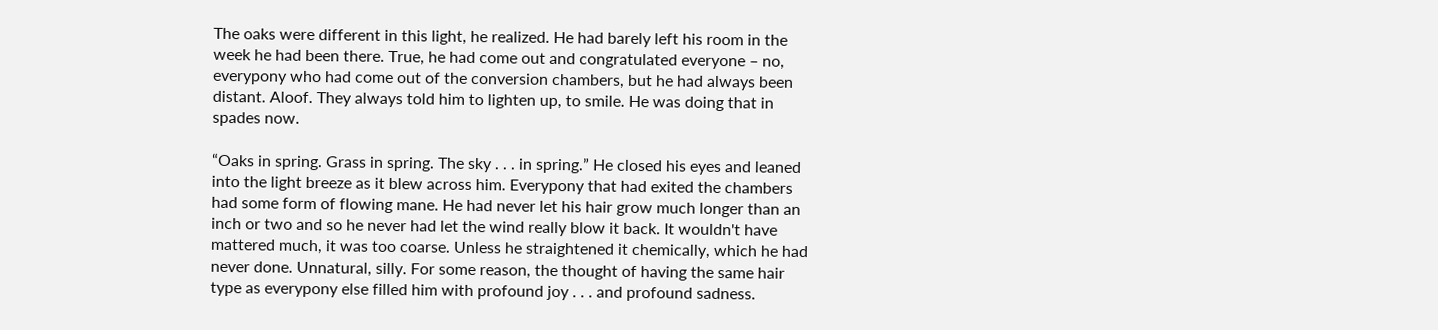The oaks were different in this light, he realized. He had barely left his room in the week he had been there. True, he had come out and congratulated everyone – no, everypony who had come out of the conversion chambers, but he had always been distant. Aloof. They always told him to lighten up, to smile. He was doing that in spades now.

“Oaks in spring. Grass in spring. The sky . . . in spring.” He closed his eyes and leaned into the light breeze as it blew across him. Everypony that had exited the chambers had some form of flowing mane. He had never let his hair grow much longer than an inch or two and so he never had let the wind really blow it back. It wouldn't have mattered much, it was too coarse. Unless he straightened it chemically, which he had never done. Unnatural, silly. For some reason, the thought of having the same hair type as everypony else filled him with profound joy . . . and profound sadness.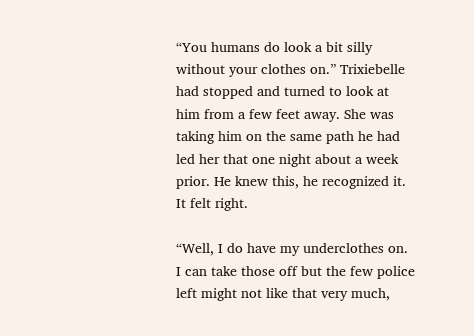“You humans do look a bit silly without your clothes on.” Trixiebelle had stopped and turned to look at him from a few feet away. She was taking him on the same path he had led her that one night about a week prior. He knew this, he recognized it. It felt right.

“Well, I do have my underclothes on. I can take those off but the few police left might not like that very much,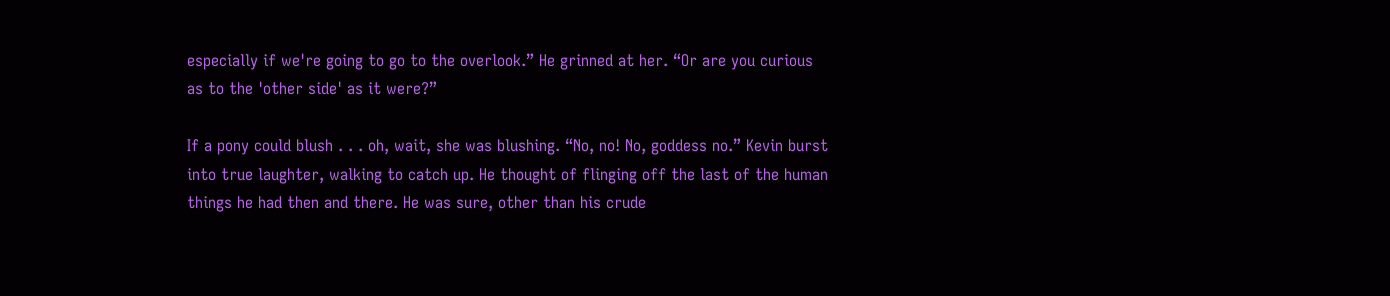especially if we're going to go to the overlook.” He grinned at her. “Or are you curious as to the 'other side' as it were?”

If a pony could blush . . . oh, wait, she was blushing. “No, no! No, goddess no.” Kevin burst into true laughter, walking to catch up. He thought of flinging off the last of the human things he had then and there. He was sure, other than his crude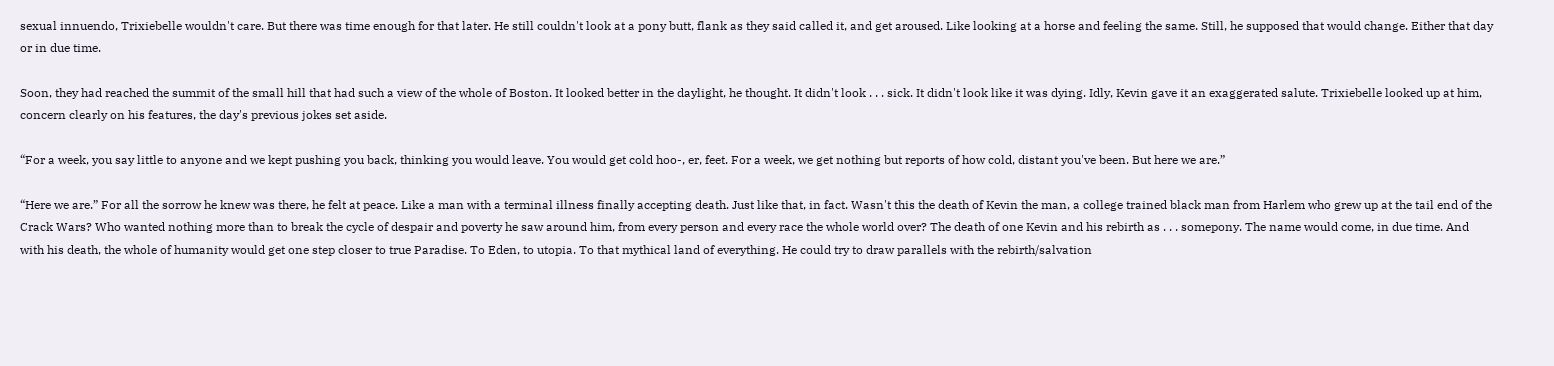sexual innuendo, Trixiebelle wouldn't care. But there was time enough for that later. He still couldn't look at a pony butt, flank as they said called it, and get aroused. Like looking at a horse and feeling the same. Still, he supposed that would change. Either that day or in due time.

Soon, they had reached the summit of the small hill that had such a view of the whole of Boston. It looked better in the daylight, he thought. It didn't look . . . sick. It didn't look like it was dying. Idly, Kevin gave it an exaggerated salute. Trixiebelle looked up at him, concern clearly on his features, the day's previous jokes set aside.

“For a week, you say little to anyone and we kept pushing you back, thinking you would leave. You would get cold hoo-, er, feet. For a week, we get nothing but reports of how cold, distant you've been. But here we are.”

“Here we are.” For all the sorrow he knew was there, he felt at peace. Like a man with a terminal illness finally accepting death. Just like that, in fact. Wasn't this the death of Kevin the man, a college trained black man from Harlem who grew up at the tail end of the Crack Wars? Who wanted nothing more than to break the cycle of despair and poverty he saw around him, from every person and every race the whole world over? The death of one Kevin and his rebirth as . . . somepony. The name would come, in due time. And with his death, the whole of humanity would get one step closer to true Paradise. To Eden, to utopia. To that mythical land of everything. He could try to draw parallels with the rebirth/salvation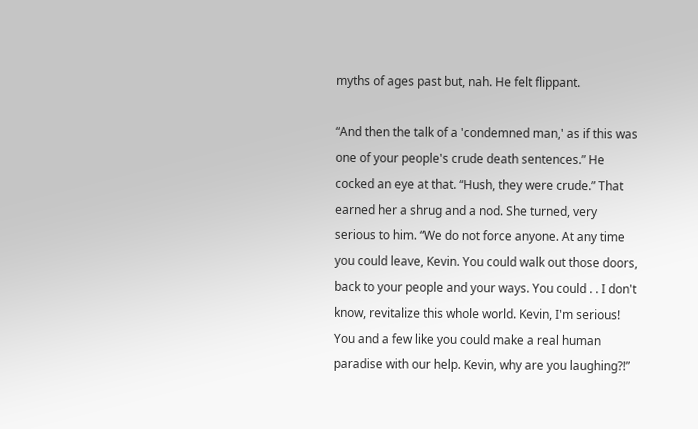myths of ages past but, nah. He felt flippant.

“And then the talk of a 'condemned man,' as if this was one of your people's crude death sentences.” He cocked an eye at that. “Hush, they were crude.” That earned her a shrug and a nod. She turned, very serious to him. “We do not force anyone. At any time you could leave, Kevin. You could walk out those doors, back to your people and your ways. You could . . I don't know, revitalize this whole world. Kevin, I'm serious! You and a few like you could make a real human paradise with our help. Kevin, why are you laughing?!”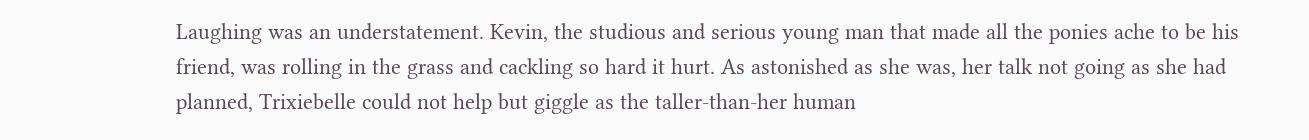Laughing was an understatement. Kevin, the studious and serious young man that made all the ponies ache to be his friend, was rolling in the grass and cackling so hard it hurt. As astonished as she was, her talk not going as she had planned, Trixiebelle could not help but giggle as the taller-than-her human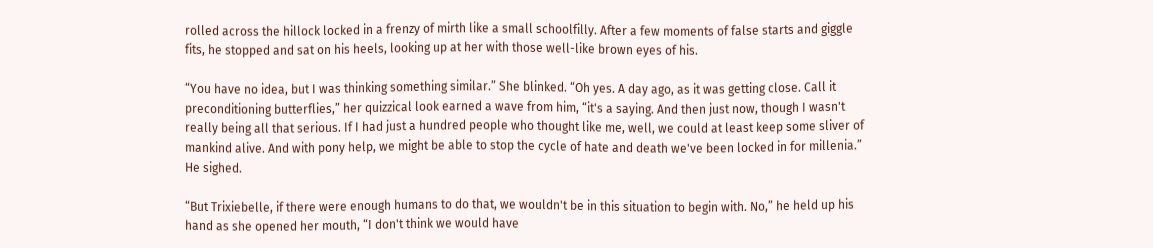rolled across the hillock locked in a frenzy of mirth like a small schoolfilly. After a few moments of false starts and giggle fits, he stopped and sat on his heels, looking up at her with those well-like brown eyes of his.

“You have no idea, but I was thinking something similar.” She blinked. “Oh yes. A day ago, as it was getting close. Call it preconditioning butterflies,” her quizzical look earned a wave from him, “it's a saying. And then just now, though I wasn't really being all that serious. If I had just a hundred people who thought like me, well, we could at least keep some sliver of mankind alive. And with pony help, we might be able to stop the cycle of hate and death we've been locked in for millenia.” He sighed.

“But Trixiebelle, if there were enough humans to do that, we wouldn't be in this situation to begin with. No,” he held up his hand as she opened her mouth, “I don't think we would have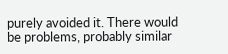purely avoided it. There would be problems, probably similar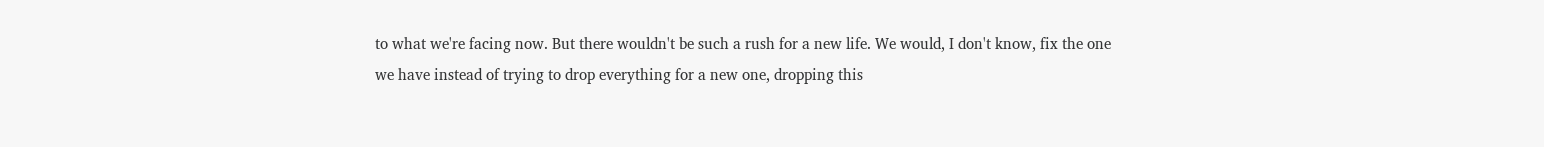to what we're facing now. But there wouldn't be such a rush for a new life. We would, I don't know, fix the one we have instead of trying to drop everything for a new one, dropping this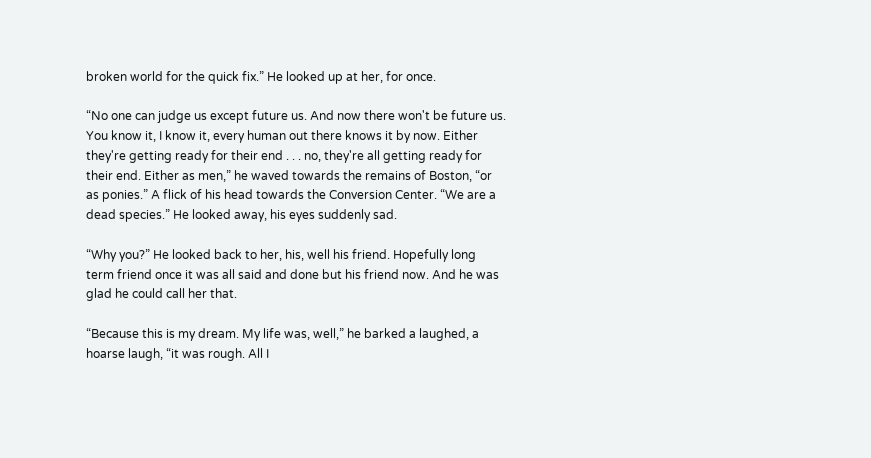broken world for the quick fix.” He looked up at her, for once.

“No one can judge us except future us. And now there won't be future us. You know it, I know it, every human out there knows it by now. Either they're getting ready for their end . . . no, they're all getting ready for their end. Either as men,” he waved towards the remains of Boston, “or as ponies.” A flick of his head towards the Conversion Center. “We are a dead species.” He looked away, his eyes suddenly sad.

“Why you?” He looked back to her, his, well his friend. Hopefully long term friend once it was all said and done but his friend now. And he was glad he could call her that.

“Because this is my dream. My life was, well,” he barked a laughed, a hoarse laugh, “it was rough. All I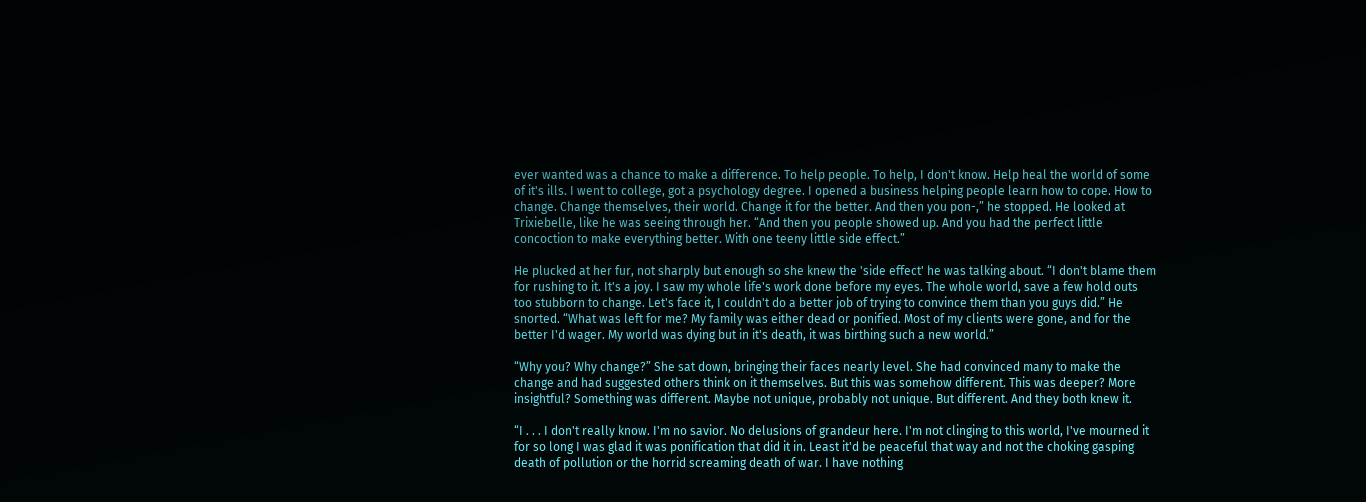ever wanted was a chance to make a difference. To help people. To help, I don't know. Help heal the world of some of it's ills. I went to college, got a psychology degree. I opened a business helping people learn how to cope. How to change. Change themselves, their world. Change it for the better. And then you pon-,” he stopped. He looked at Trixiebelle, like he was seeing through her. “And then you people showed up. And you had the perfect little concoction to make everything better. With one teeny little side effect.”

He plucked at her fur, not sharply but enough so she knew the 'side effect' he was talking about. “I don't blame them for rushing to it. It's a joy. I saw my whole life's work done before my eyes. The whole world, save a few hold outs too stubborn to change. Let's face it, I couldn't do a better job of trying to convince them than you guys did.” He snorted. “What was left for me? My family was either dead or ponified. Most of my clients were gone, and for the better I'd wager. My world was dying but in it's death, it was birthing such a new world.”

“Why you? Why change?” She sat down, bringing their faces nearly level. She had convinced many to make the change and had suggested others think on it themselves. But this was somehow different. This was deeper? More insightful? Something was different. Maybe not unique, probably not unique. But different. And they both knew it.

“I . . . I don't really know. I'm no savior. No delusions of grandeur here. I'm not clinging to this world, I've mourned it for so long I was glad it was ponification that did it in. Least it'd be peaceful that way and not the choking gasping death of pollution or the horrid screaming death of war. I have nothing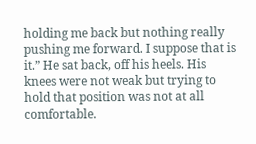holding me back but nothing really pushing me forward. I suppose that is it.” He sat back, off his heels. His knees were not weak but trying to hold that position was not at all comfortable.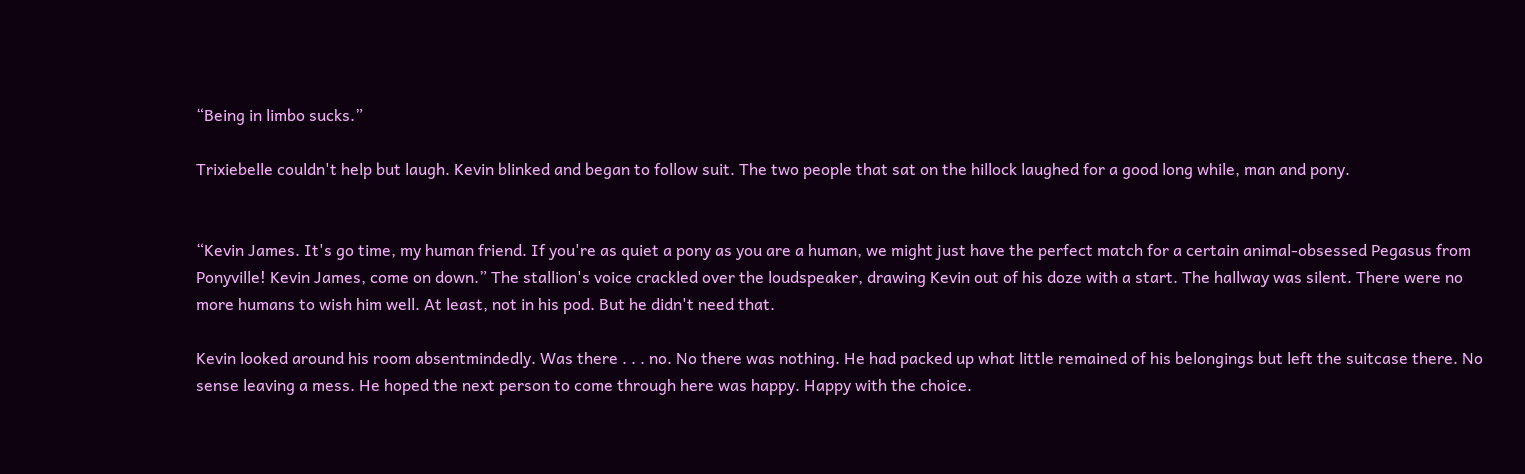“Being in limbo sucks.”

Trixiebelle couldn't help but laugh. Kevin blinked and began to follow suit. The two people that sat on the hillock laughed for a good long while, man and pony.


“Kevin James. It's go time, my human friend. If you're as quiet a pony as you are a human, we might just have the perfect match for a certain animal-obsessed Pegasus from Ponyville! Kevin James, come on down.” The stallion's voice crackled over the loudspeaker, drawing Kevin out of his doze with a start. The hallway was silent. There were no more humans to wish him well. At least, not in his pod. But he didn't need that.

Kevin looked around his room absentmindedly. Was there . . . no. No there was nothing. He had packed up what little remained of his belongings but left the suitcase there. No sense leaving a mess. He hoped the next person to come through here was happy. Happy with the choice.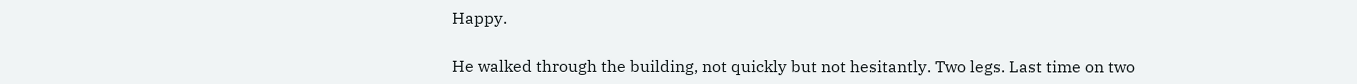Happy.

He walked through the building, not quickly but not hesitantly. Two legs. Last time on two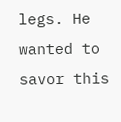legs. He wanted to savor this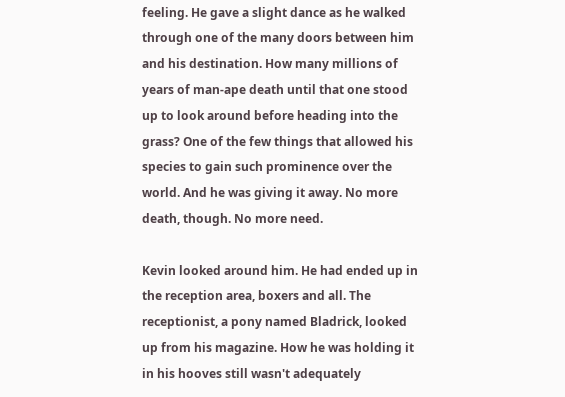feeling. He gave a slight dance as he walked through one of the many doors between him and his destination. How many millions of years of man-ape death until that one stood up to look around before heading into the grass? One of the few things that allowed his species to gain such prominence over the world. And he was giving it away. No more death, though. No more need.

Kevin looked around him. He had ended up in the reception area, boxers and all. The receptionist, a pony named Bladrick, looked up from his magazine. How he was holding it in his hooves still wasn't adequately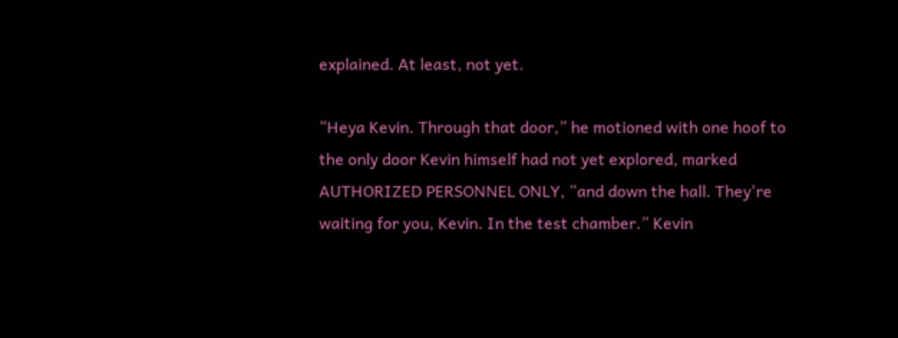explained. At least, not yet.

“Heya Kevin. Through that door,” he motioned with one hoof to the only door Kevin himself had not yet explored, marked AUTHORIZED PERSONNEL ONLY, “and down the hall. They're waiting for you, Kevin. In the test chamber.” Kevin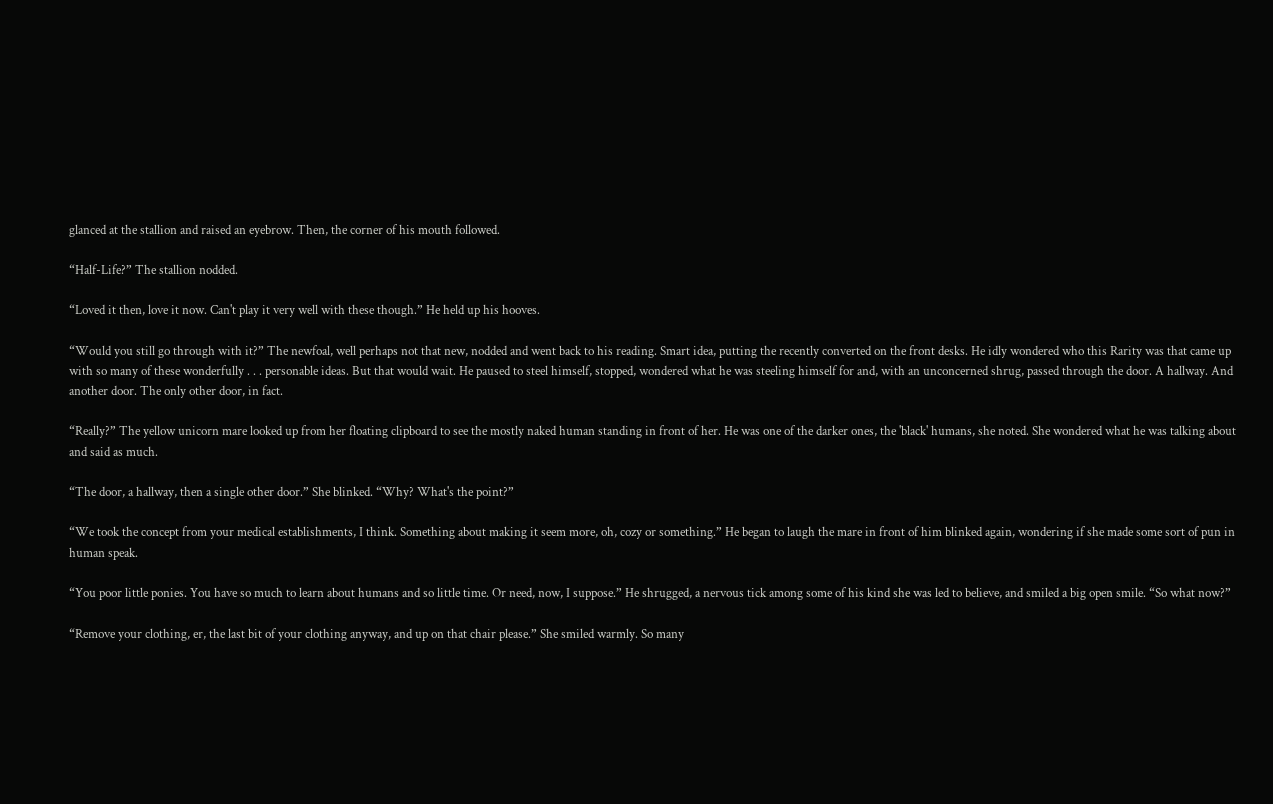glanced at the stallion and raised an eyebrow. Then, the corner of his mouth followed.

“Half-Life?” The stallion nodded.

“Loved it then, love it now. Can't play it very well with these though.” He held up his hooves.

“Would you still go through with it?” The newfoal, well perhaps not that new, nodded and went back to his reading. Smart idea, putting the recently converted on the front desks. He idly wondered who this Rarity was that came up with so many of these wonderfully . . . personable ideas. But that would wait. He paused to steel himself, stopped, wondered what he was steeling himself for and, with an unconcerned shrug, passed through the door. A hallway. And another door. The only other door, in fact.

“Really?” The yellow unicorn mare looked up from her floating clipboard to see the mostly naked human standing in front of her. He was one of the darker ones, the 'black' humans, she noted. She wondered what he was talking about and said as much.

“The door, a hallway, then a single other door.” She blinked. “Why? What's the point?”

“We took the concept from your medical establishments, I think. Something about making it seem more, oh, cozy or something.” He began to laugh the mare in front of him blinked again, wondering if she made some sort of pun in human speak.

“You poor little ponies. You have so much to learn about humans and so little time. Or need, now, I suppose.” He shrugged, a nervous tick among some of his kind she was led to believe, and smiled a big open smile. “So what now?”

“Remove your clothing, er, the last bit of your clothing anyway, and up on that chair please.” She smiled warmly. So many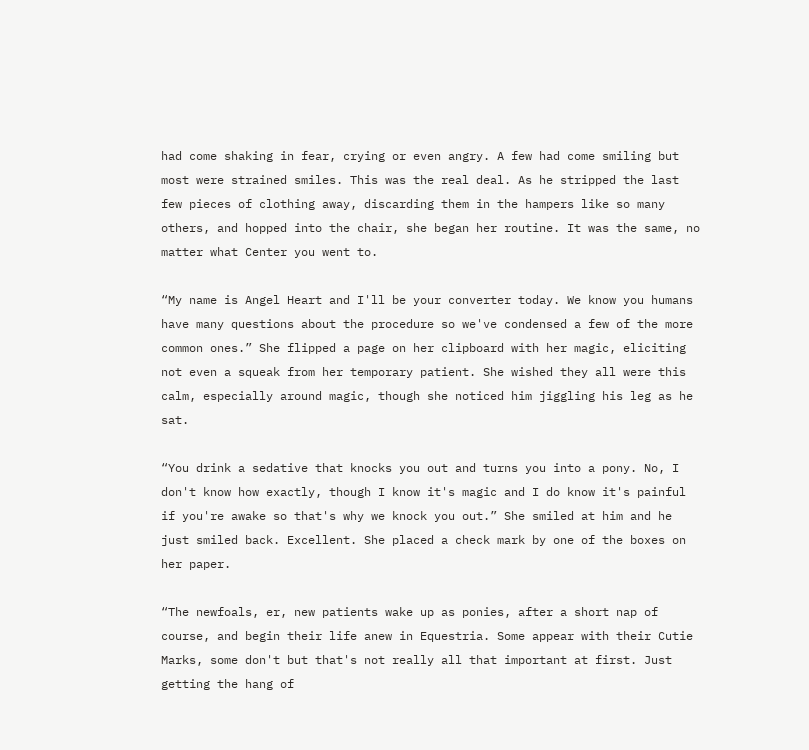had come shaking in fear, crying or even angry. A few had come smiling but most were strained smiles. This was the real deal. As he stripped the last few pieces of clothing away, discarding them in the hampers like so many others, and hopped into the chair, she began her routine. It was the same, no matter what Center you went to.

“My name is Angel Heart and I'll be your converter today. We know you humans have many questions about the procedure so we've condensed a few of the more common ones.” She flipped a page on her clipboard with her magic, eliciting not even a squeak from her temporary patient. She wished they all were this calm, especially around magic, though she noticed him jiggling his leg as he sat.

“You drink a sedative that knocks you out and turns you into a pony. No, I don't know how exactly, though I know it's magic and I do know it's painful if you're awake so that's why we knock you out.” She smiled at him and he just smiled back. Excellent. She placed a check mark by one of the boxes on her paper.

“The newfoals, er, new patients wake up as ponies, after a short nap of course, and begin their life anew in Equestria. Some appear with their Cutie Marks, some don't but that's not really all that important at first. Just getting the hang of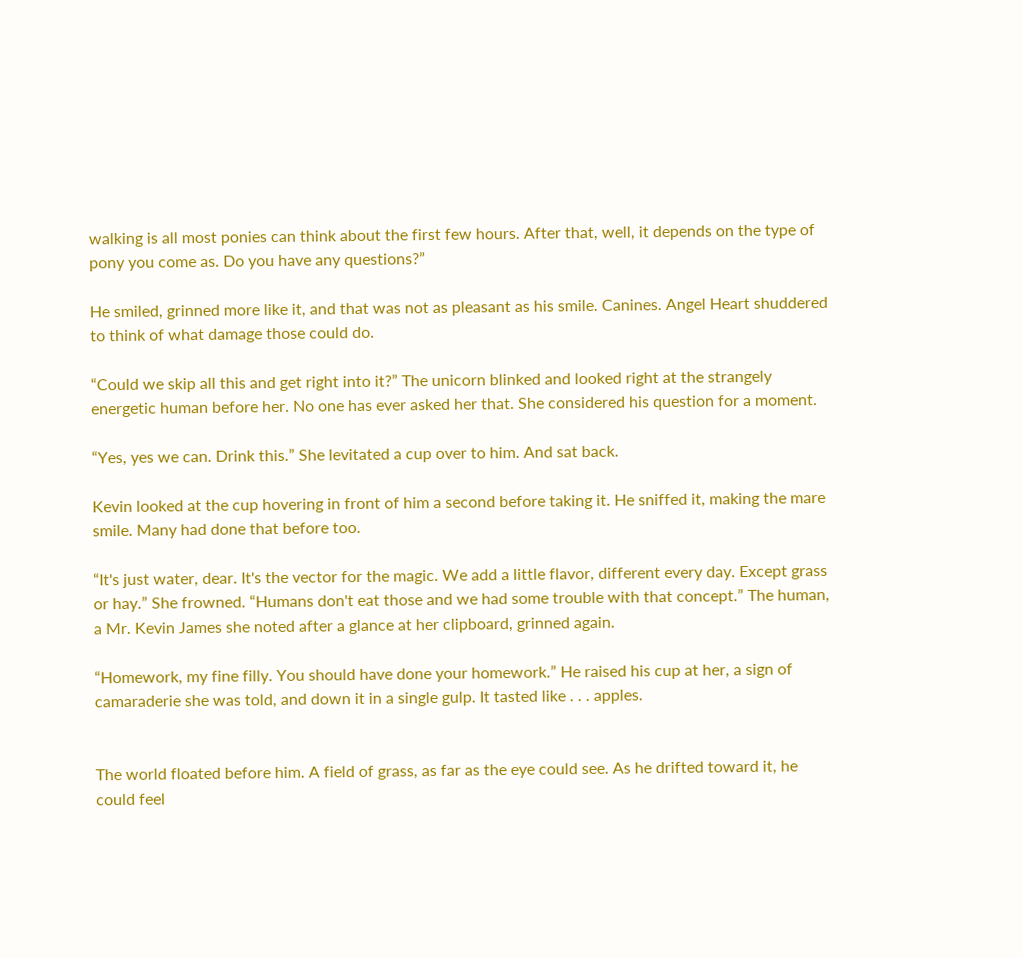walking is all most ponies can think about the first few hours. After that, well, it depends on the type of pony you come as. Do you have any questions?”

He smiled, grinned more like it, and that was not as pleasant as his smile. Canines. Angel Heart shuddered to think of what damage those could do.

“Could we skip all this and get right into it?” The unicorn blinked and looked right at the strangely energetic human before her. No one has ever asked her that. She considered his question for a moment.

“Yes, yes we can. Drink this.” She levitated a cup over to him. And sat back.

Kevin looked at the cup hovering in front of him a second before taking it. He sniffed it, making the mare smile. Many had done that before too.

“It's just water, dear. It's the vector for the magic. We add a little flavor, different every day. Except grass or hay.” She frowned. “Humans don't eat those and we had some trouble with that concept.” The human, a Mr. Kevin James she noted after a glance at her clipboard, grinned again.

“Homework, my fine filly. You should have done your homework.” He raised his cup at her, a sign of camaraderie she was told, and down it in a single gulp. It tasted like . . . apples.


The world floated before him. A field of grass, as far as the eye could see. As he drifted toward it, he could feel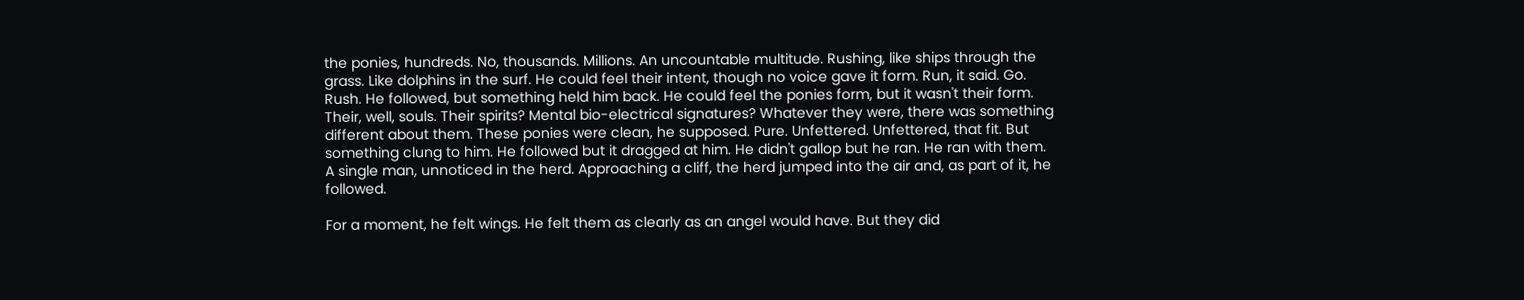the ponies, hundreds. No, thousands. Millions. An uncountable multitude. Rushing, like ships through the grass. Like dolphins in the surf. He could feel their intent, though no voice gave it form. Run, it said. Go. Rush. He followed, but something held him back. He could feel the ponies form, but it wasn't their form. Their, well, souls. Their spirits? Mental bio-electrical signatures? Whatever they were, there was something different about them. These ponies were clean, he supposed. Pure. Unfettered. Unfettered, that fit. But something clung to him. He followed but it dragged at him. He didn't gallop but he ran. He ran with them. A single man, unnoticed in the herd. Approaching a cliff, the herd jumped into the air and, as part of it, he followed.

For a moment, he felt wings. He felt them as clearly as an angel would have. But they did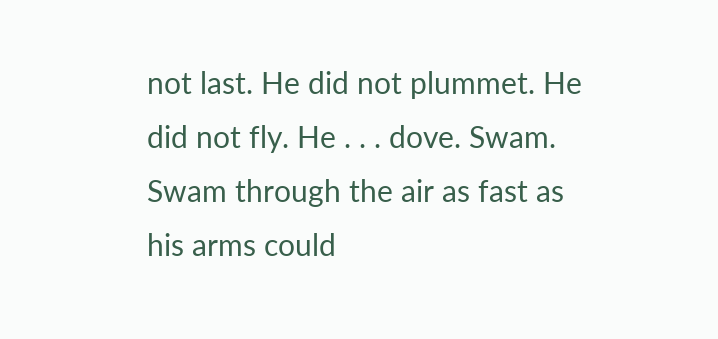not last. He did not plummet. He did not fly. He . . . dove. Swam. Swam through the air as fast as his arms could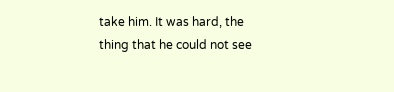take him. It was hard, the thing that he could not see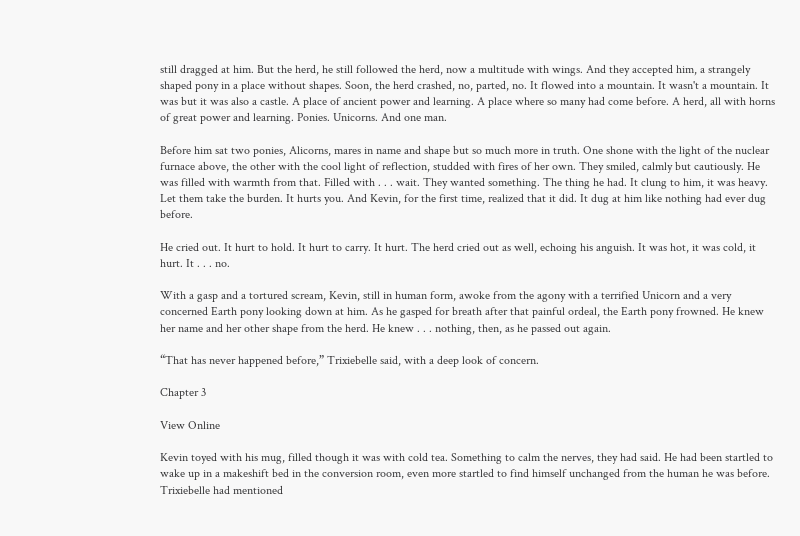still dragged at him. But the herd, he still followed the herd, now a multitude with wings. And they accepted him, a strangely shaped pony in a place without shapes. Soon, the herd crashed, no, parted, no. It flowed into a mountain. It wasn't a mountain. It was but it was also a castle. A place of ancient power and learning. A place where so many had come before. A herd, all with horns of great power and learning. Ponies. Unicorns. And one man.

Before him sat two ponies, Alicorns, mares in name and shape but so much more in truth. One shone with the light of the nuclear furnace above, the other with the cool light of reflection, studded with fires of her own. They smiled, calmly but cautiously. He was filled with warmth from that. Filled with . . . wait. They wanted something. The thing he had. It clung to him, it was heavy. Let them take the burden. It hurts you. And Kevin, for the first time, realized that it did. It dug at him like nothing had ever dug before.

He cried out. It hurt to hold. It hurt to carry. It hurt. The herd cried out as well, echoing his anguish. It was hot, it was cold, it hurt. It . . . no.

With a gasp and a tortured scream, Kevin, still in human form, awoke from the agony with a terrified Unicorn and a very concerned Earth pony looking down at him. As he gasped for breath after that painful ordeal, the Earth pony frowned. He knew her name and her other shape from the herd. He knew . . . nothing, then, as he passed out again.

“That has never happened before,” Trixiebelle said, with a deep look of concern.

Chapter 3

View Online

Kevin toyed with his mug, filled though it was with cold tea. Something to calm the nerves, they had said. He had been startled to wake up in a makeshift bed in the conversion room, even more startled to find himself unchanged from the human he was before. Trixiebelle had mentioned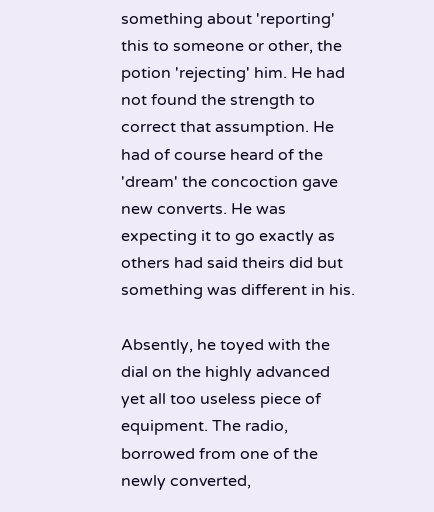something about 'reporting' this to someone or other, the potion 'rejecting' him. He had not found the strength to correct that assumption. He had of course heard of the 'dream' the concoction gave new converts. He was expecting it to go exactly as others had said theirs did but something was different in his.

Absently, he toyed with the dial on the highly advanced yet all too useless piece of equipment. The radio, borrowed from one of the newly converted,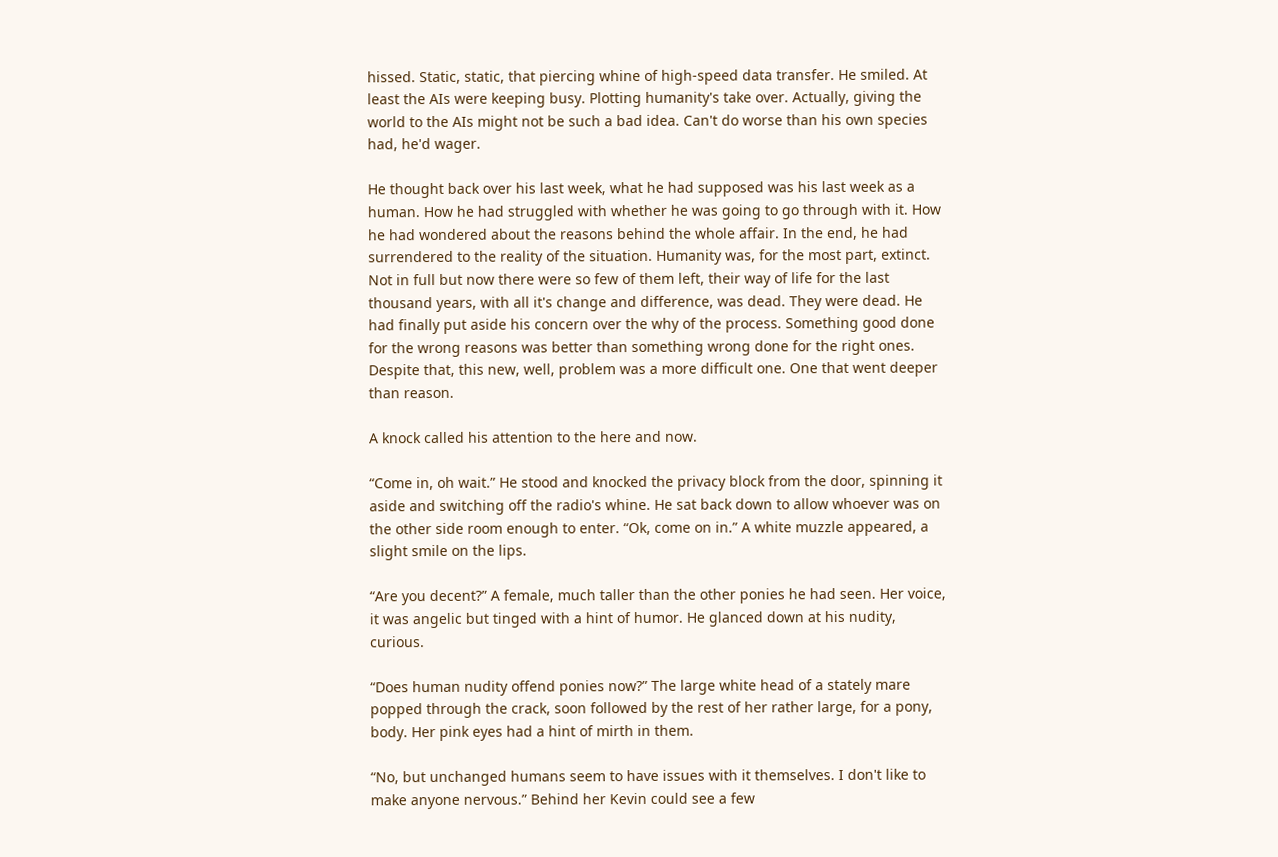hissed. Static, static, that piercing whine of high-speed data transfer. He smiled. At least the AIs were keeping busy. Plotting humanity's take over. Actually, giving the world to the AIs might not be such a bad idea. Can't do worse than his own species had, he'd wager.

He thought back over his last week, what he had supposed was his last week as a human. How he had struggled with whether he was going to go through with it. How he had wondered about the reasons behind the whole affair. In the end, he had surrendered to the reality of the situation. Humanity was, for the most part, extinct. Not in full but now there were so few of them left, their way of life for the last thousand years, with all it's change and difference, was dead. They were dead. He had finally put aside his concern over the why of the process. Something good done for the wrong reasons was better than something wrong done for the right ones. Despite that, this new, well, problem was a more difficult one. One that went deeper than reason.

A knock called his attention to the here and now.

“Come in, oh wait.” He stood and knocked the privacy block from the door, spinning it aside and switching off the radio's whine. He sat back down to allow whoever was on the other side room enough to enter. “Ok, come on in.” A white muzzle appeared, a slight smile on the lips.

“Are you decent?” A female, much taller than the other ponies he had seen. Her voice, it was angelic but tinged with a hint of humor. He glanced down at his nudity, curious.

“Does human nudity offend ponies now?” The large white head of a stately mare popped through the crack, soon followed by the rest of her rather large, for a pony, body. Her pink eyes had a hint of mirth in them.

“No, but unchanged humans seem to have issues with it themselves. I don't like to make anyone nervous.” Behind her Kevin could see a few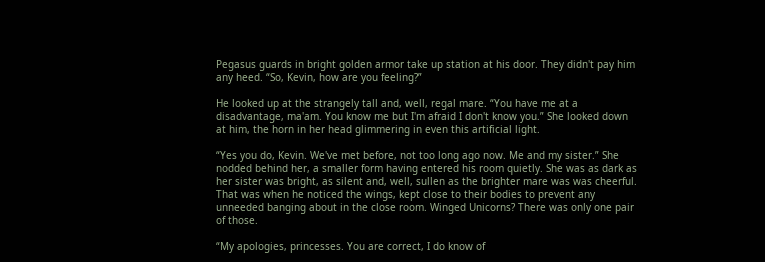Pegasus guards in bright golden armor take up station at his door. They didn't pay him any heed. “So, Kevin, how are you feeling?”

He looked up at the strangely tall and, well, regal mare. “You have me at a disadvantage, ma'am. You know me but I'm afraid I don't know you.” She looked down at him, the horn in her head glimmering in even this artificial light.

“Yes you do, Kevin. We've met before, not too long ago now. Me and my sister.” She nodded behind her, a smaller form having entered his room quietly. She was as dark as her sister was bright, as silent and, well, sullen as the brighter mare was was cheerful. That was when he noticed the wings, kept close to their bodies to prevent any unneeded banging about in the close room. Winged Unicorns? There was only one pair of those.

“My apologies, princesses. You are correct, I do know of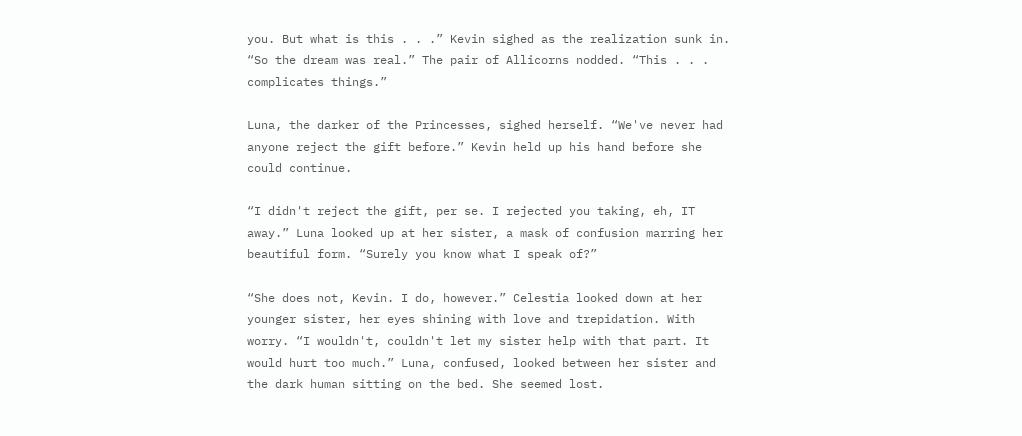you. But what is this . . .” Kevin sighed as the realization sunk in. “So the dream was real.” The pair of Allicorns nodded. “This . . . complicates things.”

Luna, the darker of the Princesses, sighed herself. “We've never had anyone reject the gift before.” Kevin held up his hand before she could continue.

“I didn't reject the gift, per se. I rejected you taking, eh, IT away.” Luna looked up at her sister, a mask of confusion marring her beautiful form. “Surely you know what I speak of?”

“She does not, Kevin. I do, however.” Celestia looked down at her younger sister, her eyes shining with love and trepidation. With worry. “I wouldn't, couldn't let my sister help with that part. It would hurt too much.” Luna, confused, looked between her sister and the dark human sitting on the bed. She seemed lost.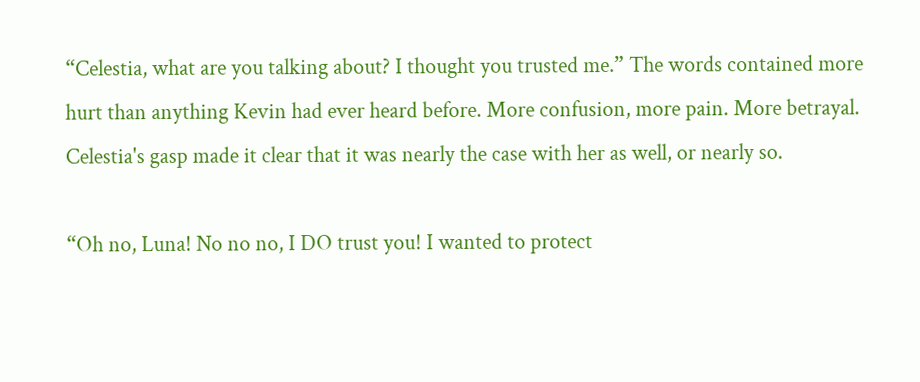“Celestia, what are you talking about? I thought you trusted me.” The words contained more hurt than anything Kevin had ever heard before. More confusion, more pain. More betrayal. Celestia's gasp made it clear that it was nearly the case with her as well, or nearly so.

“Oh no, Luna! No no no, I DO trust you! I wanted to protect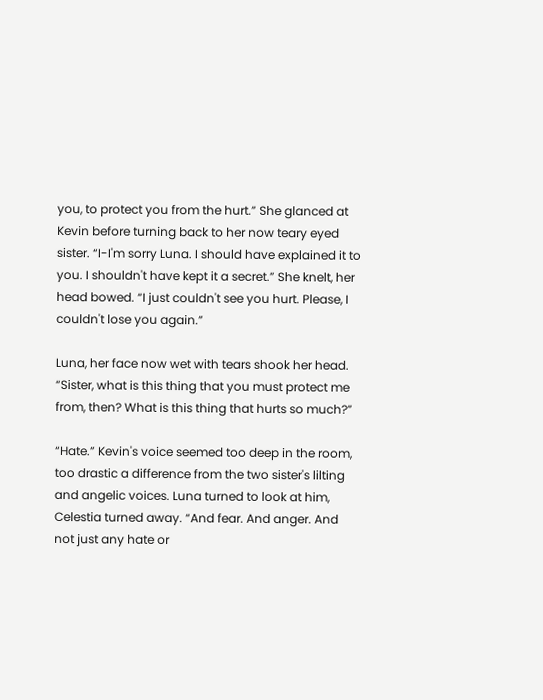you, to protect you from the hurt.” She glanced at Kevin before turning back to her now teary eyed sister. “I-I'm sorry Luna. I should have explained it to you. I shouldn't have kept it a secret.” She knelt, her head bowed. “I just couldn't see you hurt. Please, I couldn't lose you again.”

Luna, her face now wet with tears shook her head. “Sister, what is this thing that you must protect me from, then? What is this thing that hurts so much?”

“Hate.” Kevin's voice seemed too deep in the room, too drastic a difference from the two sister's lilting and angelic voices. Luna turned to look at him, Celestia turned away. “And fear. And anger. And not just any hate or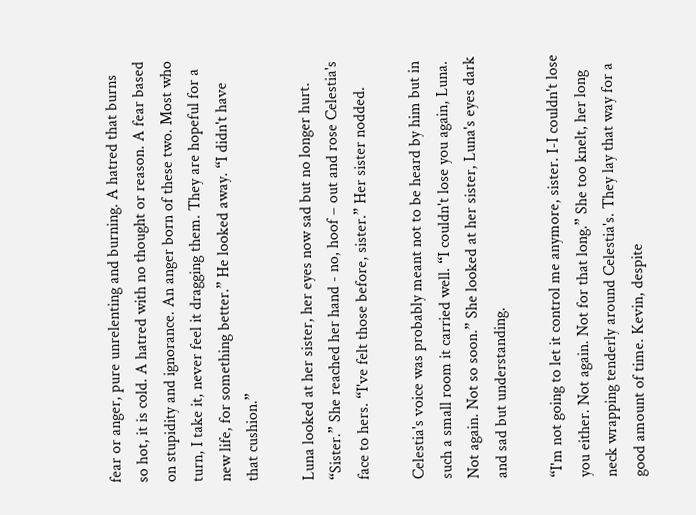fear or anger, pure unrelenting and burning. A hatred that burns so hot, it is cold. A hatred with no thought or reason. A fear based on stupidity and ignorance. An anger born of these two. Most who turn, I take it, never feel it dragging them. They are hopeful for a new life, for something better.” He looked away. “I didn't have that cushion.”

Luna looked at her sister, her eyes now sad but no longer hurt. “Sister.” She reached her hand - no, hoof – out and rose Celestia's face to hers. “I've felt those before, sister.” Her sister nodded.

Celestia's voice was probably meant not to be heard by him but in such a small room it carried well. “I couldn't lose you again, Luna. Not again. Not so soon.” She looked at her sister, Luna's eyes dark and sad but understanding.

“I'm not going to let it control me anymore, sister. I-I couldn't lose you either. Not again. Not for that long.” She too knelt, her long neck wrapping tenderly around Celestia's. They lay that way for a good amount of time. Kevin, despite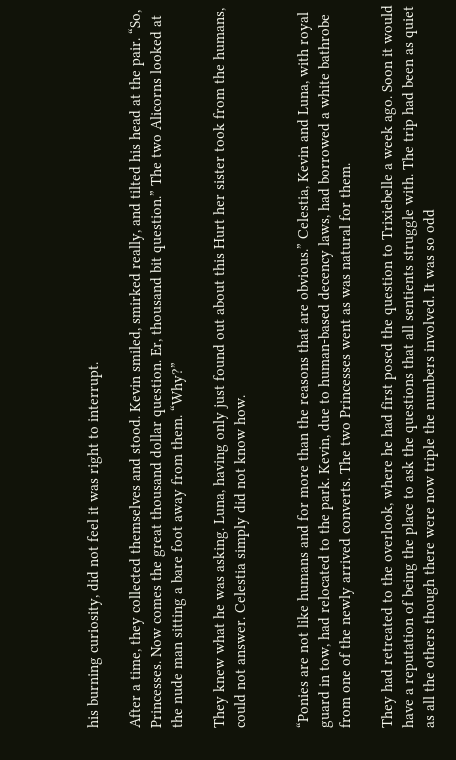his burning curiosity, did not feel it was right to interrupt.

After a time, they collected themselves and stood. Kevin smiled, smirked really, and tilted his head at the pair. “So, Princesses. Now comes the great thousand dollar question. Er, thousand bit question.” The two Alicorns looked at the nude man sitting a bare foot away from them. “Why?”

They knew what he was asking. Luna, having only just found out about this Hurt her sister took from the humans, could not answer. Celestia simply did not know how.


“Ponies are not like humans and for more than the reasons that are obvious.” Celestia, Kevin and Luna, with royal guard in tow, had relocated to the park. Kevin, due to human-based decency laws, had borrowed a white bathrobe from one of the newly arrived converts. The two Princesses went as was natural for them.

They had retreated to the overlook, where he had first posed the question to Trixiebelle a week ago. Soon it would have a reputation of being the place to ask the questions that all sentients struggle with. The trip had been as quiet as all the others though there were now triple the numbers involved. It was so odd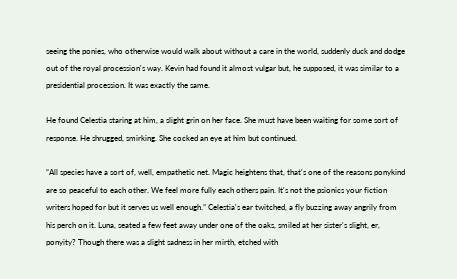seeing the ponies, who otherwise would walk about without a care in the world, suddenly duck and dodge out of the royal procession's way. Kevin had found it almost vulgar but, he supposed, it was similar to a presidential procession. It was exactly the same.

He found Celestia staring at him, a slight grin on her face. She must have been waiting for some sort of response. He shrugged, smirking. She cocked an eye at him but continued.

“All species have a sort of, well, empathetic net. Magic heightens that, that's one of the reasons ponykind are so peaceful to each other. We feel more fully each others pain. It's not the psionics your fiction writers hoped for but it serves us well enough.” Celestia's ear twitched, a fly buzzing away angrily from his perch on it. Luna, seated a few feet away under one of the oaks, smiled at her sister's slight, er, ponyity? Though there was a slight sadness in her mirth, etched with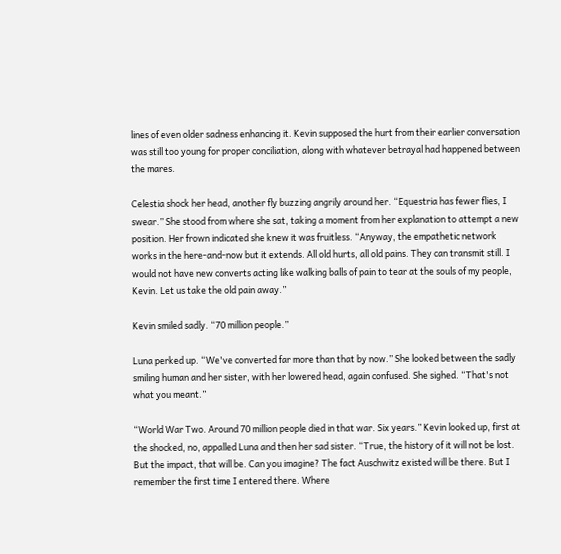lines of even older sadness enhancing it. Kevin supposed the hurt from their earlier conversation was still too young for proper conciliation, along with whatever betrayal had happened between the mares.

Celestia shock her head, another fly buzzing angrily around her. “Equestria has fewer flies, I swear.” She stood from where she sat, taking a moment from her explanation to attempt a new position. Her frown indicated she knew it was fruitless. “Anyway, the empathetic network works in the here-and-now but it extends. All old hurts, all old pains. They can transmit still. I would not have new converts acting like walking balls of pain to tear at the souls of my people, Kevin. Let us take the old pain away.”

Kevin smiled sadly. “70 million people.”

Luna perked up. “We've converted far more than that by now.” She looked between the sadly smiling human and her sister, with her lowered head, again confused. She sighed. “That's not what you meant.”

“World War Two. Around 70 million people died in that war. Six years.” Kevin looked up, first at the shocked, no, appalled Luna and then her sad sister. “True, the history of it will not be lost. But the impact, that will be. Can you imagine? The fact Auschwitz existed will be there. But I remember the first time I entered there. Where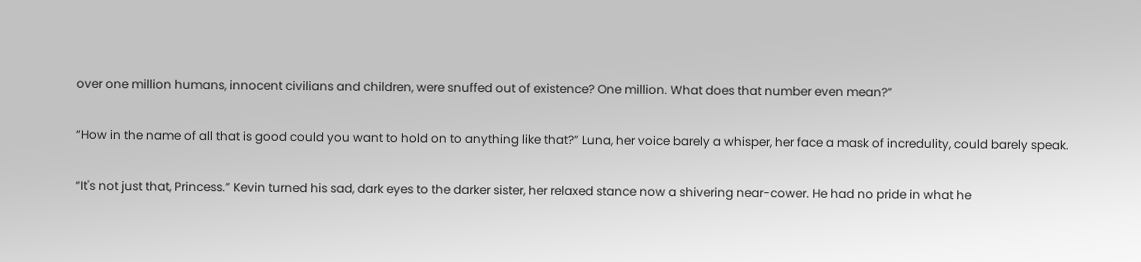over one million humans, innocent civilians and children, were snuffed out of existence? One million. What does that number even mean?”

“How in the name of all that is good could you want to hold on to anything like that?” Luna, her voice barely a whisper, her face a mask of incredulity, could barely speak.

“It's not just that, Princess.” Kevin turned his sad, dark eyes to the darker sister, her relaxed stance now a shivering near-cower. He had no pride in what he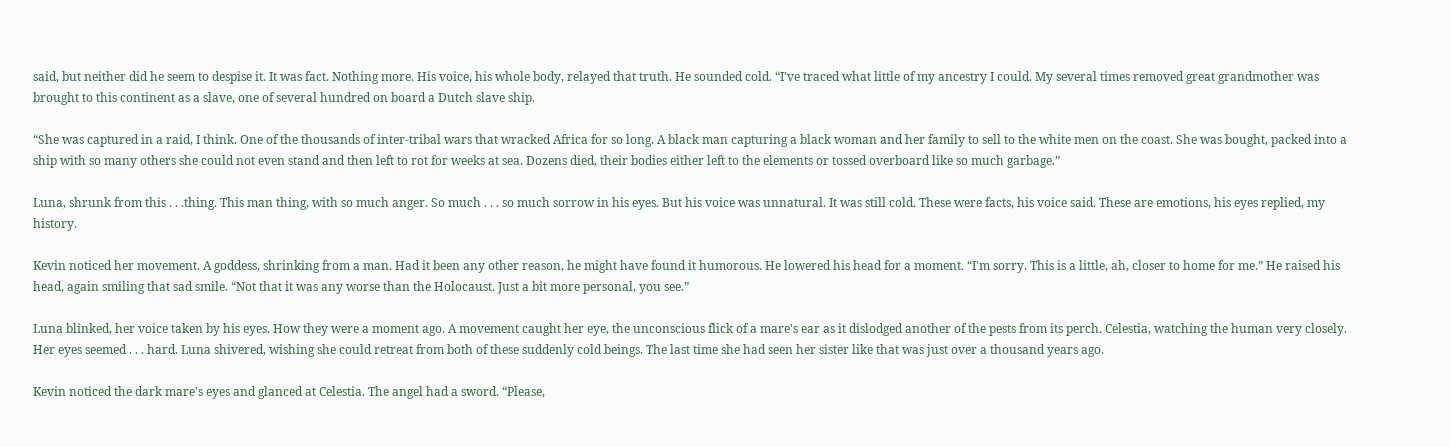said, but neither did he seem to despise it. It was fact. Nothing more. His voice, his whole body, relayed that truth. He sounded cold. “I've traced what little of my ancestry I could. My several times removed great grandmother was brought to this continent as a slave, one of several hundred on board a Dutch slave ship.

“She was captured in a raid, I think. One of the thousands of inter-tribal wars that wracked Africa for so long. A black man capturing a black woman and her family to sell to the white men on the coast. She was bought, packed into a ship with so many others she could not even stand and then left to rot for weeks at sea. Dozens died, their bodies either left to the elements or tossed overboard like so much garbage.”

Luna, shrunk from this . . .thing. This man thing, with so much anger. So much . . . so much sorrow in his eyes. But his voice was unnatural. It was still cold. These were facts, his voice said. These are emotions, his eyes replied, my history.

Kevin noticed her movement. A goddess, shrinking from a man. Had it been any other reason, he might have found it humorous. He lowered his head for a moment. “I'm sorry. This is a little, ah, closer to home for me.” He raised his head, again smiling that sad smile. “Not that it was any worse than the Holocaust. Just a bit more personal, you see.”

Luna blinked, her voice taken by his eyes. How they were a moment ago. A movement caught her eye, the unconscious flick of a mare's ear as it dislodged another of the pests from its perch. Celestia, watching the human very closely. Her eyes seemed . . . hard. Luna shivered, wishing she could retreat from both of these suddenly cold beings. The last time she had seen her sister like that was just over a thousand years ago.

Kevin noticed the dark mare's eyes and glanced at Celestia. The angel had a sword. “Please,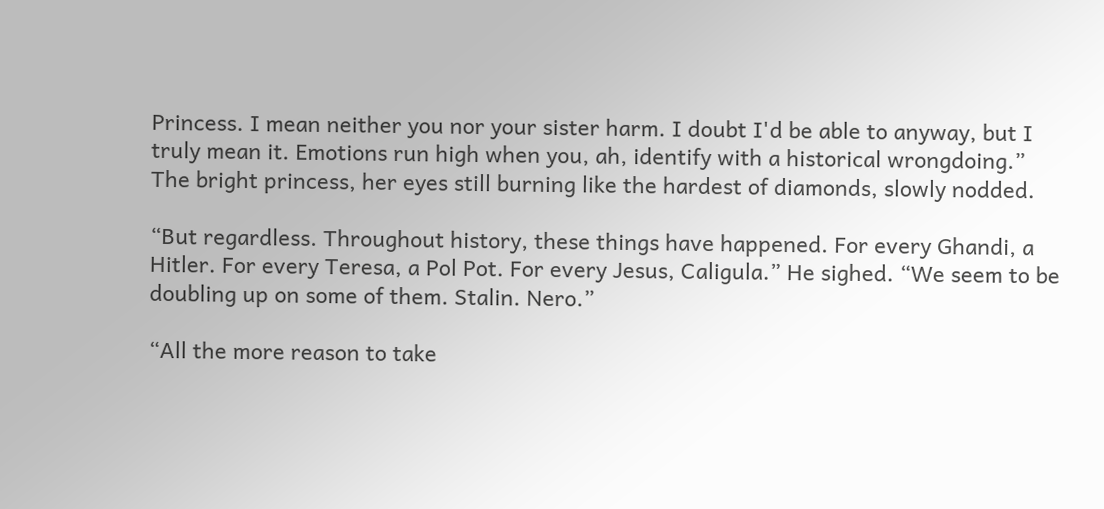Princess. I mean neither you nor your sister harm. I doubt I'd be able to anyway, but I truly mean it. Emotions run high when you, ah, identify with a historical wrongdoing.” The bright princess, her eyes still burning like the hardest of diamonds, slowly nodded.

“But regardless. Throughout history, these things have happened. For every Ghandi, a Hitler. For every Teresa, a Pol Pot. For every Jesus, Caligula.” He sighed. “We seem to be doubling up on some of them. Stalin. Nero.”

“All the more reason to take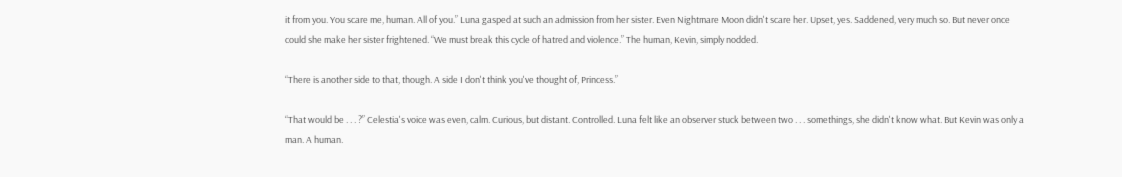it from you. You scare me, human. All of you.” Luna gasped at such an admission from her sister. Even Nightmare Moon didn't scare her. Upset, yes. Saddened, very much so. But never once could she make her sister frightened. “We must break this cycle of hatred and violence.” The human, Kevin, simply nodded.

“There is another side to that, though. A side I don't think you've thought of, Princess.”

“That would be . . . ?” Celestia's voice was even, calm. Curious, but distant. Controlled. Luna felt like an observer stuck between two . . . somethings, she didn't know what. But Kevin was only a man. A human.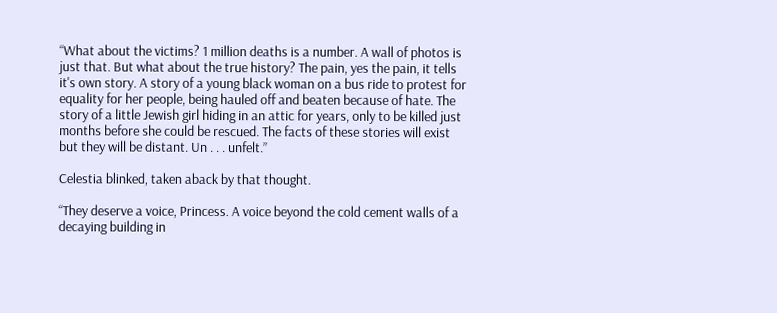“What about the victims? 1 million deaths is a number. A wall of photos is just that. But what about the true history? The pain, yes the pain, it tells it's own story. A story of a young black woman on a bus ride to protest for equality for her people, being hauled off and beaten because of hate. The story of a little Jewish girl hiding in an attic for years, only to be killed just months before she could be rescued. The facts of these stories will exist but they will be distant. Un . . . unfelt.”

Celestia blinked, taken aback by that thought.

“They deserve a voice, Princess. A voice beyond the cold cement walls of a decaying building in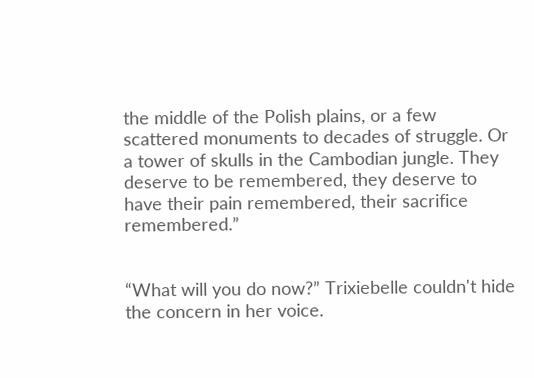the middle of the Polish plains, or a few scattered monuments to decades of struggle. Or a tower of skulls in the Cambodian jungle. They deserve to be remembered, they deserve to have their pain remembered, their sacrifice remembered.”


“What will you do now?” Trixiebelle couldn't hide the concern in her voice.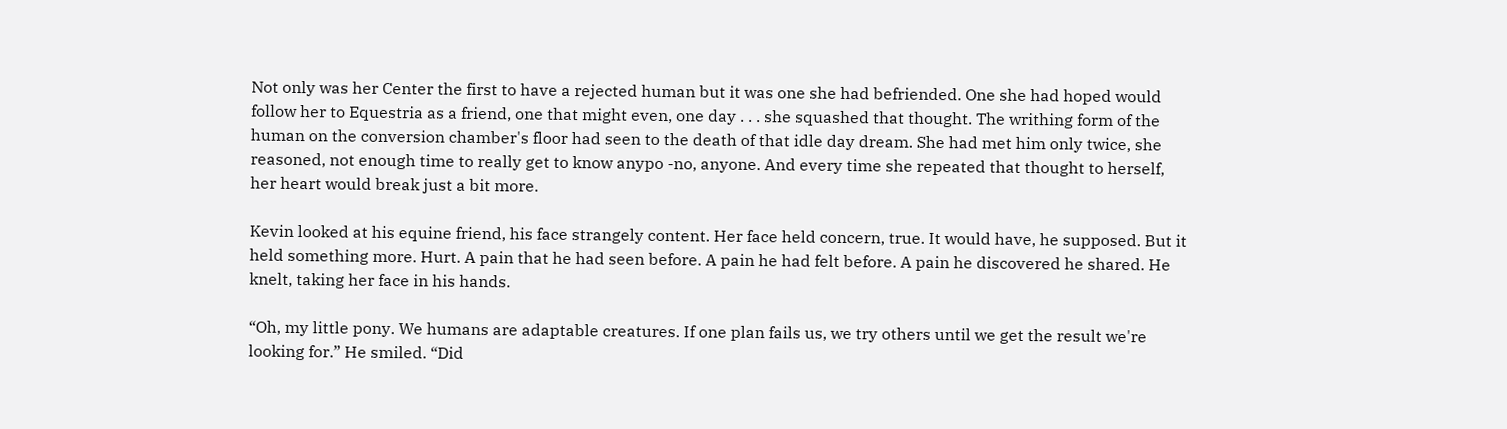Not only was her Center the first to have a rejected human but it was one she had befriended. One she had hoped would follow her to Equestria as a friend, one that might even, one day . . . she squashed that thought. The writhing form of the human on the conversion chamber's floor had seen to the death of that idle day dream. She had met him only twice, she reasoned, not enough time to really get to know anypo -no, anyone. And every time she repeated that thought to herself, her heart would break just a bit more.

Kevin looked at his equine friend, his face strangely content. Her face held concern, true. It would have, he supposed. But it held something more. Hurt. A pain that he had seen before. A pain he had felt before. A pain he discovered he shared. He knelt, taking her face in his hands.

“Oh, my little pony. We humans are adaptable creatures. If one plan fails us, we try others until we get the result we're looking for.” He smiled. “Did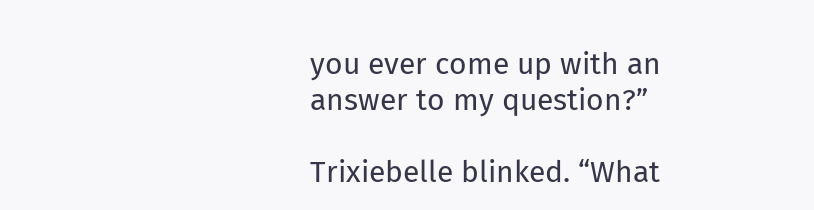you ever come up with an answer to my question?”

Trixiebelle blinked. “What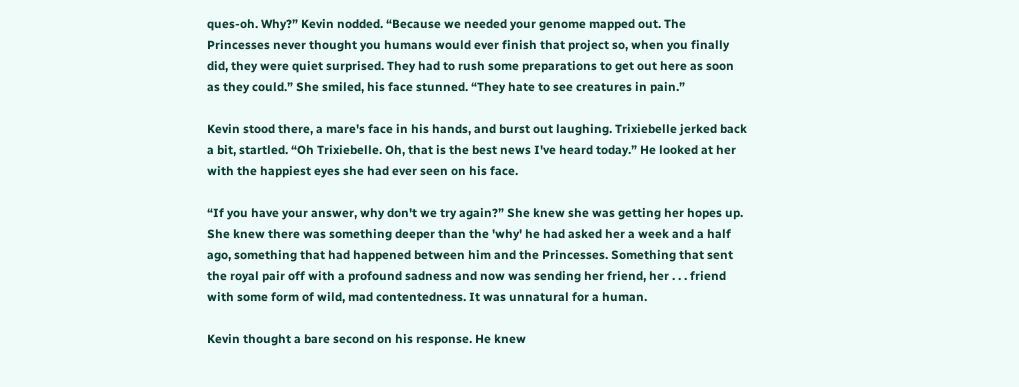ques-oh. Why?” Kevin nodded. “Because we needed your genome mapped out. The Princesses never thought you humans would ever finish that project so, when you finally did, they were quiet surprised. They had to rush some preparations to get out here as soon as they could.” She smiled, his face stunned. “They hate to see creatures in pain.”

Kevin stood there, a mare's face in his hands, and burst out laughing. Trixiebelle jerked back a bit, startled. “Oh Trixiebelle. Oh, that is the best news I've heard today.” He looked at her with the happiest eyes she had ever seen on his face.

“If you have your answer, why don't we try again?” She knew she was getting her hopes up. She knew there was something deeper than the 'why' he had asked her a week and a half ago, something that had happened between him and the Princesses. Something that sent the royal pair off with a profound sadness and now was sending her friend, her . . . friend with some form of wild, mad contentedness. It was unnatural for a human.

Kevin thought a bare second on his response. He knew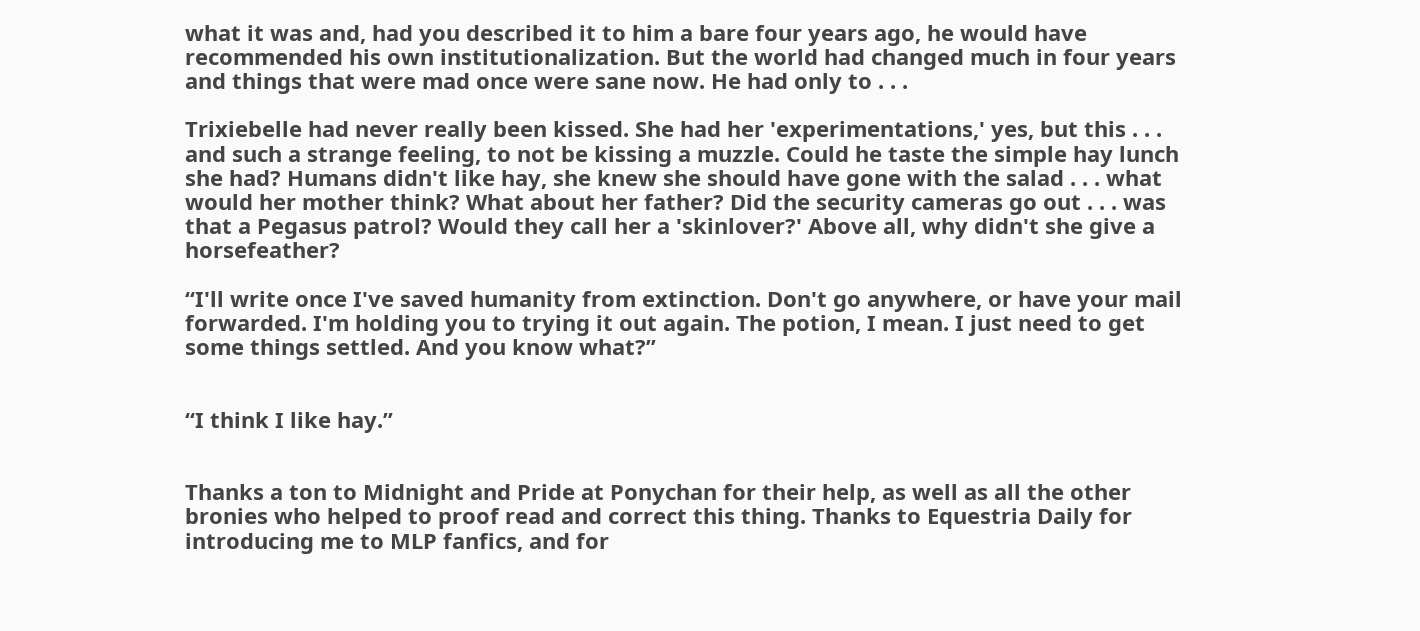what it was and, had you described it to him a bare four years ago, he would have recommended his own institutionalization. But the world had changed much in four years and things that were mad once were sane now. He had only to . . .

Trixiebelle had never really been kissed. She had her 'experimentations,' yes, but this . . . and such a strange feeling, to not be kissing a muzzle. Could he taste the simple hay lunch she had? Humans didn't like hay, she knew she should have gone with the salad . . . what would her mother think? What about her father? Did the security cameras go out . . . was that a Pegasus patrol? Would they call her a 'skinlover?' Above all, why didn't she give a horsefeather?

“I'll write once I've saved humanity from extinction. Don't go anywhere, or have your mail forwarded. I'm holding you to trying it out again. The potion, I mean. I just need to get some things settled. And you know what?”


“I think I like hay.”


Thanks a ton to Midnight and Pride at Ponychan for their help, as well as all the other bronies who helped to proof read and correct this thing. Thanks to Equestria Daily for introducing me to MLP fanfics, and for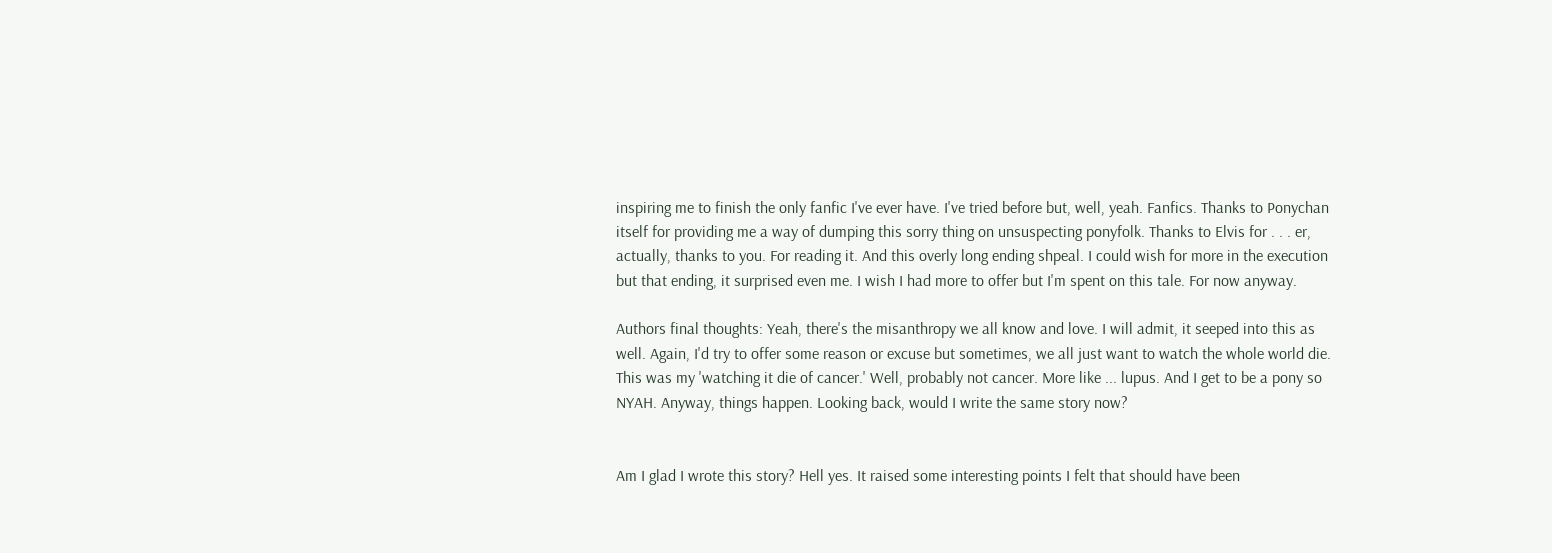inspiring me to finish the only fanfic I've ever have. I've tried before but, well, yeah. Fanfics. Thanks to Ponychan itself for providing me a way of dumping this sorry thing on unsuspecting ponyfolk. Thanks to Elvis for . . . er, actually, thanks to you. For reading it. And this overly long ending shpeal. I could wish for more in the execution but that ending, it surprised even me. I wish I had more to offer but I'm spent on this tale. For now anyway.

Authors final thoughts: Yeah, there's the misanthropy we all know and love. I will admit, it seeped into this as well. Again, I'd try to offer some reason or excuse but sometimes, we all just want to watch the whole world die. This was my 'watching it die of cancer.' Well, probably not cancer. More like ... lupus. And I get to be a pony so NYAH. Anyway, things happen. Looking back, would I write the same story now?


Am I glad I wrote this story? Hell yes. It raised some interesting points I felt that should have been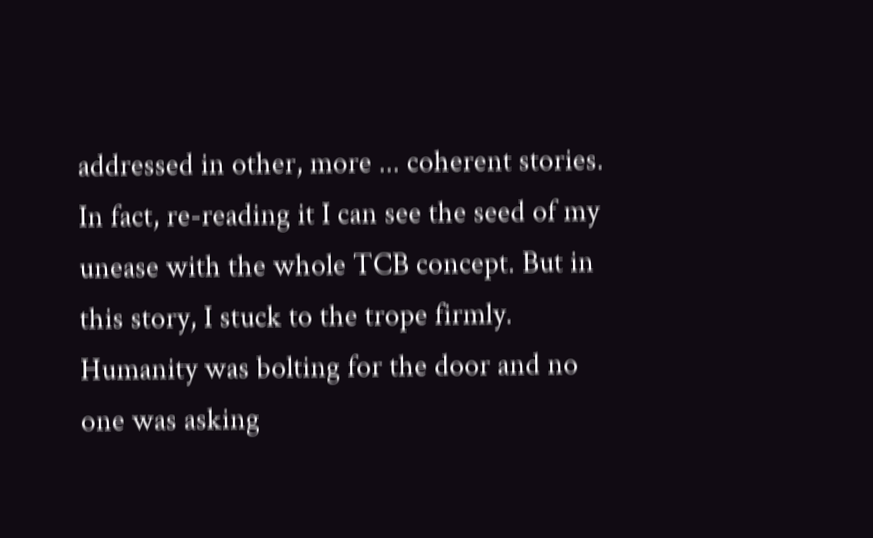addressed in other, more ... coherent stories. In fact, re-reading it I can see the seed of my unease with the whole TCB concept. But in this story, I stuck to the trope firmly. Humanity was bolting for the door and no one was asking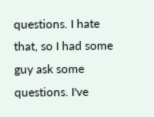questions. I hate that, so I had some guy ask some questions. I've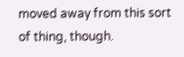moved away from this sort of thing, though.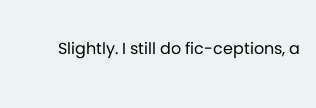Slightly. I still do fic-ceptions, a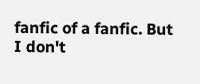fanfic of a fanfic. But I don't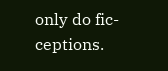only do fic-ceptions.